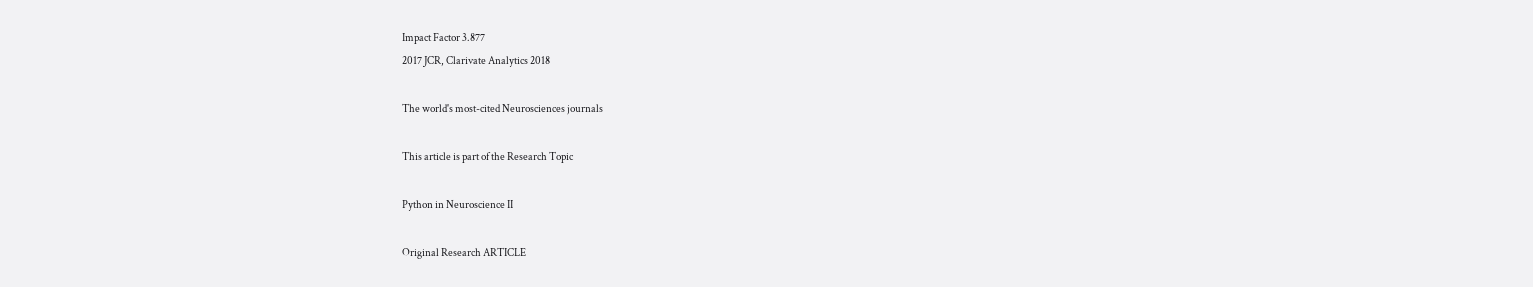Impact Factor 3.877
2017 JCR, Clarivate Analytics 2018

The world's most-cited Neurosciences journals

This article is part of the Research Topic

Python in Neuroscience II

Original Research ARTICLE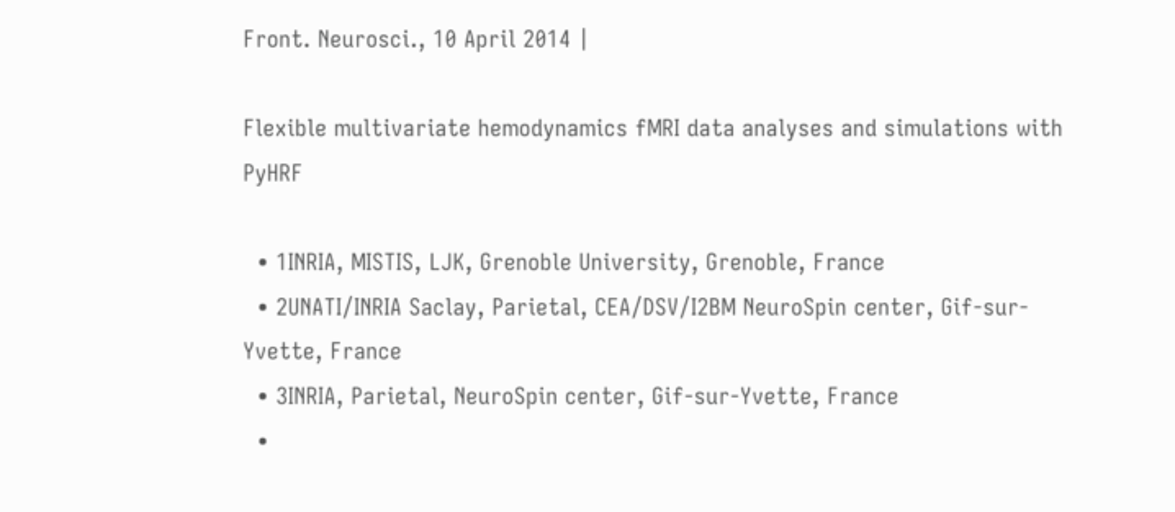Front. Neurosci., 10 April 2014 |

Flexible multivariate hemodynamics fMRI data analyses and simulations with PyHRF

  • 1INRIA, MISTIS, LJK, Grenoble University, Grenoble, France
  • 2UNATI/INRIA Saclay, Parietal, CEA/DSV/I2BM NeuroSpin center, Gif-sur-Yvette, France
  • 3INRIA, Parietal, NeuroSpin center, Gif-sur-Yvette, France
  •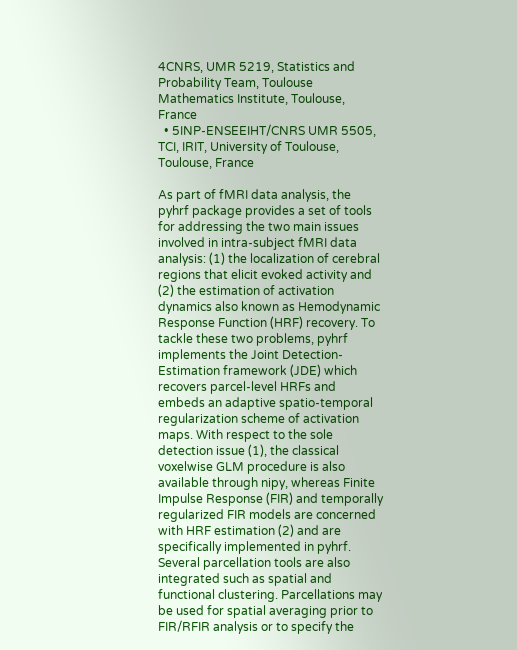4CNRS, UMR 5219, Statistics and Probability Team, Toulouse Mathematics Institute, Toulouse, France
  • 5INP-ENSEEIHT/CNRS UMR 5505, TCI, IRIT, University of Toulouse, Toulouse, France

As part of fMRI data analysis, the pyhrf package provides a set of tools for addressing the two main issues involved in intra-subject fMRI data analysis: (1) the localization of cerebral regions that elicit evoked activity and (2) the estimation of activation dynamics also known as Hemodynamic Response Function (HRF) recovery. To tackle these two problems, pyhrf implements the Joint Detection-Estimation framework (JDE) which recovers parcel-level HRFs and embeds an adaptive spatio-temporal regularization scheme of activation maps. With respect to the sole detection issue (1), the classical voxelwise GLM procedure is also available through nipy, whereas Finite Impulse Response (FIR) and temporally regularized FIR models are concerned with HRF estimation (2) and are specifically implemented in pyhrf. Several parcellation tools are also integrated such as spatial and functional clustering. Parcellations may be used for spatial averaging prior to FIR/RFIR analysis or to specify the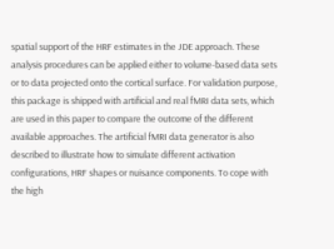spatial support of the HRF estimates in the JDE approach. These analysis procedures can be applied either to volume-based data sets or to data projected onto the cortical surface. For validation purpose, this package is shipped with artificial and real fMRI data sets, which are used in this paper to compare the outcome of the different available approaches. The artificial fMRI data generator is also described to illustrate how to simulate different activation configurations, HRF shapes or nuisance components. To cope with the high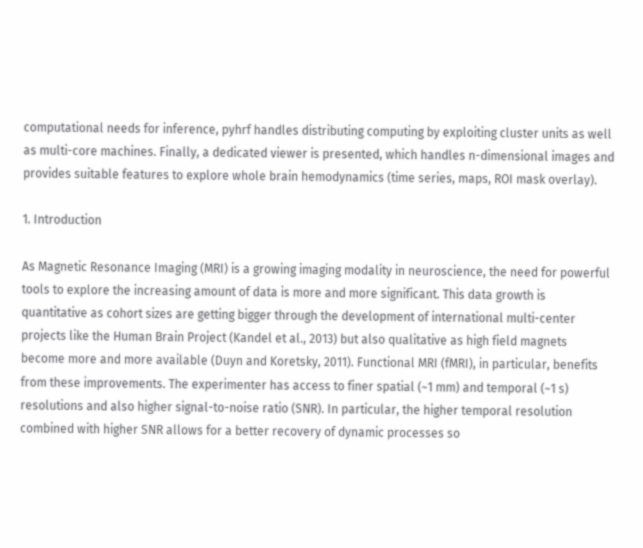computational needs for inference, pyhrf handles distributing computing by exploiting cluster units as well as multi-core machines. Finally, a dedicated viewer is presented, which handles n-dimensional images and provides suitable features to explore whole brain hemodynamics (time series, maps, ROI mask overlay).

1. Introduction

As Magnetic Resonance Imaging (MRI) is a growing imaging modality in neuroscience, the need for powerful tools to explore the increasing amount of data is more and more significant. This data growth is quantitative as cohort sizes are getting bigger through the development of international multi-center projects like the Human Brain Project (Kandel et al., 2013) but also qualitative as high field magnets become more and more available (Duyn and Koretsky, 2011). Functional MRI (fMRI), in particular, benefits from these improvements. The experimenter has access to finer spatial (~1 mm) and temporal (~1 s) resolutions and also higher signal-to-noise ratio (SNR). In particular, the higher temporal resolution combined with higher SNR allows for a better recovery of dynamic processes so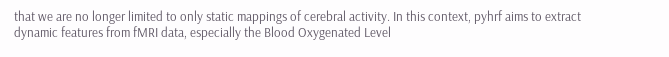that we are no longer limited to only static mappings of cerebral activity. In this context, pyhrf aims to extract dynamic features from fMRI data, especially the Blood Oxygenated Level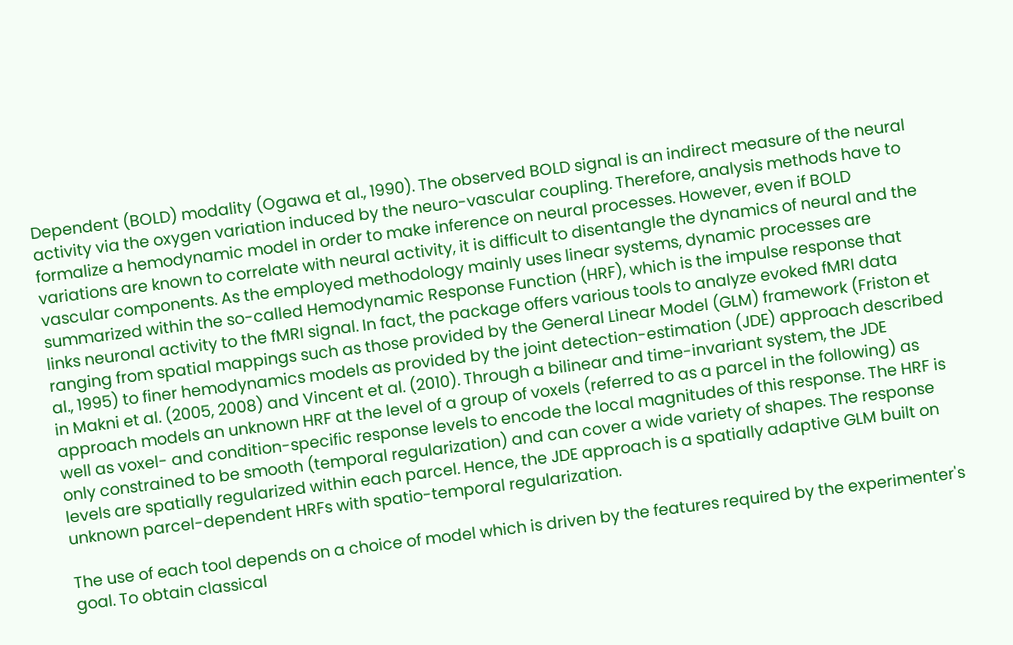Dependent (BOLD) modality (Ogawa et al., 1990). The observed BOLD signal is an indirect measure of the neural activity via the oxygen variation induced by the neuro-vascular coupling. Therefore, analysis methods have to formalize a hemodynamic model in order to make inference on neural processes. However, even if BOLD variations are known to correlate with neural activity, it is difficult to disentangle the dynamics of neural and the vascular components. As the employed methodology mainly uses linear systems, dynamic processes are summarized within the so-called Hemodynamic Response Function (HRF), which is the impulse response that links neuronal activity to the fMRI signal. In fact, the package offers various tools to analyze evoked fMRI data ranging from spatial mappings such as those provided by the General Linear Model (GLM) framework (Friston et al., 1995) to finer hemodynamics models as provided by the joint detection-estimation (JDE) approach described in Makni et al. (2005, 2008) and Vincent et al. (2010). Through a bilinear and time-invariant system, the JDE approach models an unknown HRF at the level of a group of voxels (referred to as a parcel in the following) as well as voxel- and condition-specific response levels to encode the local magnitudes of this response. The HRF is only constrained to be smooth (temporal regularization) and can cover a wide variety of shapes. The response levels are spatially regularized within each parcel. Hence, the JDE approach is a spatially adaptive GLM built on unknown parcel-dependent HRFs with spatio-temporal regularization.

The use of each tool depends on a choice of model which is driven by the features required by the experimenter's goal. To obtain classical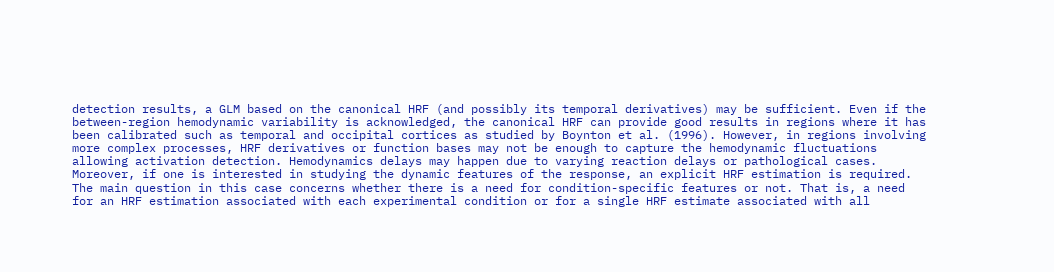detection results, a GLM based on the canonical HRF (and possibly its temporal derivatives) may be sufficient. Even if the between-region hemodynamic variability is acknowledged, the canonical HRF can provide good results in regions where it has been calibrated such as temporal and occipital cortices as studied by Boynton et al. (1996). However, in regions involving more complex processes, HRF derivatives or function bases may not be enough to capture the hemodynamic fluctuations allowing activation detection. Hemodynamics delays may happen due to varying reaction delays or pathological cases. Moreover, if one is interested in studying the dynamic features of the response, an explicit HRF estimation is required. The main question in this case concerns whether there is a need for condition-specific features or not. That is, a need for an HRF estimation associated with each experimental condition or for a single HRF estimate associated with all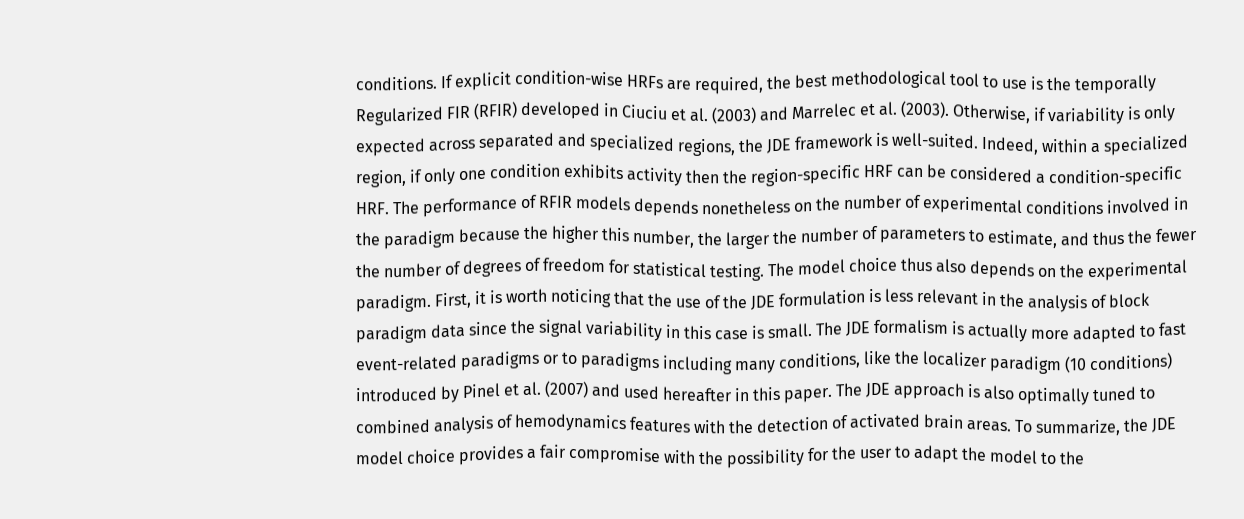conditions. If explicit condition-wise HRFs are required, the best methodological tool to use is the temporally Regularized FIR (RFIR) developed in Ciuciu et al. (2003) and Marrelec et al. (2003). Otherwise, if variability is only expected across separated and specialized regions, the JDE framework is well-suited. Indeed, within a specialized region, if only one condition exhibits activity then the region-specific HRF can be considered a condition-specific HRF. The performance of RFIR models depends nonetheless on the number of experimental conditions involved in the paradigm because the higher this number, the larger the number of parameters to estimate, and thus the fewer the number of degrees of freedom for statistical testing. The model choice thus also depends on the experimental paradigm. First, it is worth noticing that the use of the JDE formulation is less relevant in the analysis of block paradigm data since the signal variability in this case is small. The JDE formalism is actually more adapted to fast event-related paradigms or to paradigms including many conditions, like the localizer paradigm (10 conditions) introduced by Pinel et al. (2007) and used hereafter in this paper. The JDE approach is also optimally tuned to combined analysis of hemodynamics features with the detection of activated brain areas. To summarize, the JDE model choice provides a fair compromise with the possibility for the user to adapt the model to the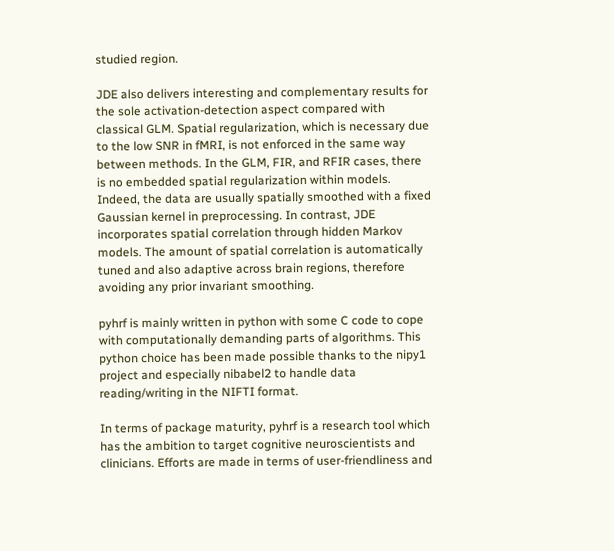studied region.

JDE also delivers interesting and complementary results for the sole activation-detection aspect compared with classical GLM. Spatial regularization, which is necessary due to the low SNR in fMRI, is not enforced in the same way between methods. In the GLM, FIR, and RFIR cases, there is no embedded spatial regularization within models. Indeed, the data are usually spatially smoothed with a fixed Gaussian kernel in preprocessing. In contrast, JDE incorporates spatial correlation through hidden Markov models. The amount of spatial correlation is automatically tuned and also adaptive across brain regions, therefore avoiding any prior invariant smoothing.

pyhrf is mainly written in python with some C code to cope with computationally demanding parts of algorithms. This python choice has been made possible thanks to the nipy1 project and especially nibabel2 to handle data reading/writing in the NIFTI format.

In terms of package maturity, pyhrf is a research tool which has the ambition to target cognitive neuroscientists and clinicians. Efforts are made in terms of user-friendliness and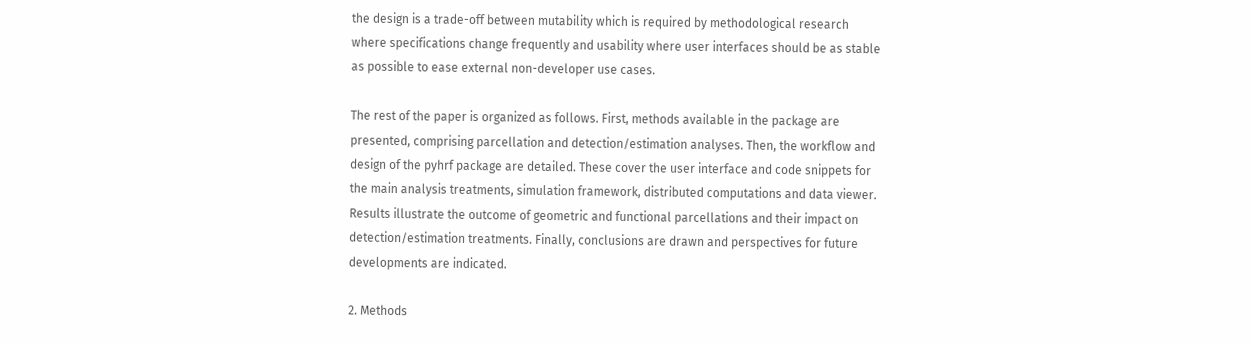the design is a trade-off between mutability which is required by methodological research where specifications change frequently and usability where user interfaces should be as stable as possible to ease external non-developer use cases.

The rest of the paper is organized as follows. First, methods available in the package are presented, comprising parcellation and detection/estimation analyses. Then, the workflow and design of the pyhrf package are detailed. These cover the user interface and code snippets for the main analysis treatments, simulation framework, distributed computations and data viewer. Results illustrate the outcome of geometric and functional parcellations and their impact on detection/estimation treatments. Finally, conclusions are drawn and perspectives for future developments are indicated.

2. Methods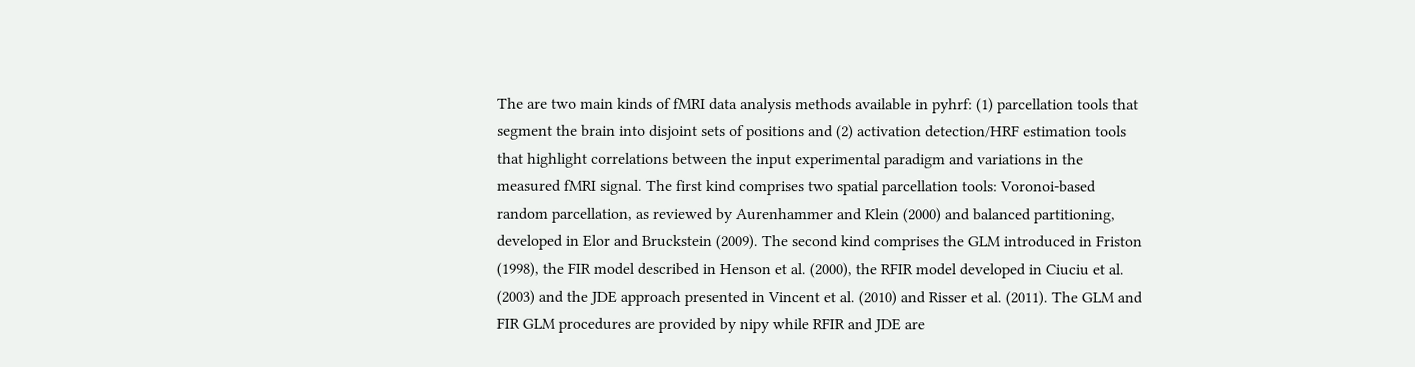The are two main kinds of fMRI data analysis methods available in pyhrf: (1) parcellation tools that segment the brain into disjoint sets of positions and (2) activation detection/HRF estimation tools that highlight correlations between the input experimental paradigm and variations in the measured fMRI signal. The first kind comprises two spatial parcellation tools: Voronoi-based random parcellation, as reviewed by Aurenhammer and Klein (2000) and balanced partitioning, developed in Elor and Bruckstein (2009). The second kind comprises the GLM introduced in Friston (1998), the FIR model described in Henson et al. (2000), the RFIR model developed in Ciuciu et al. (2003) and the JDE approach presented in Vincent et al. (2010) and Risser et al. (2011). The GLM and FIR GLM procedures are provided by nipy while RFIR and JDE are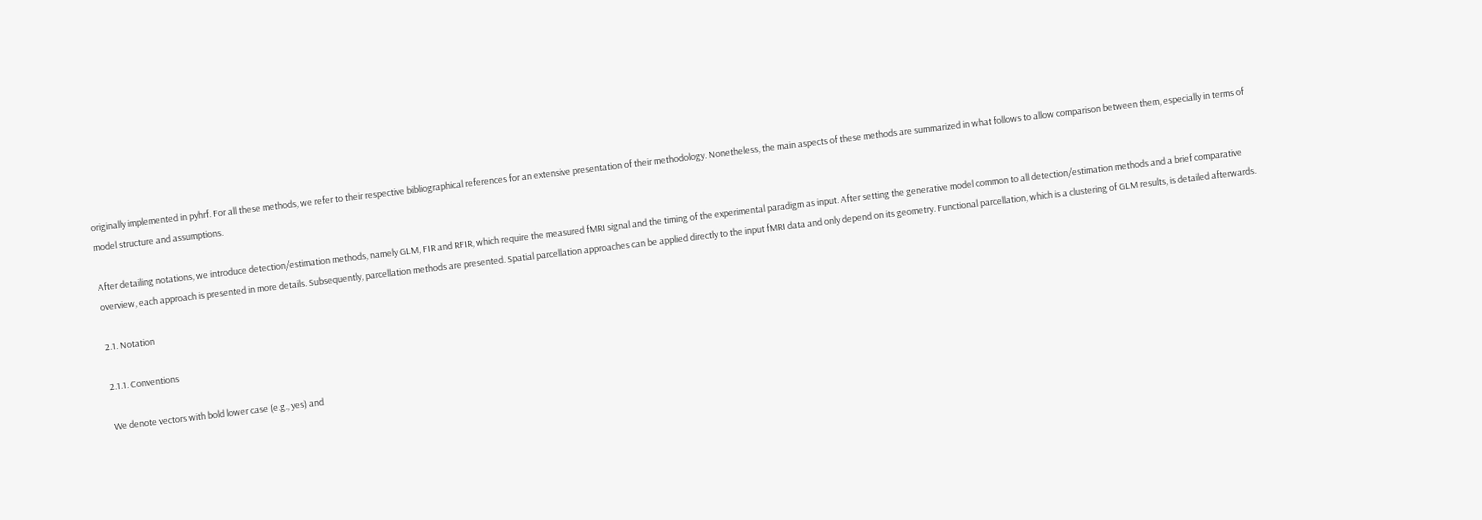originally implemented in pyhrf. For all these methods, we refer to their respective bibliographical references for an extensive presentation of their methodology. Nonetheless, the main aspects of these methods are summarized in what follows to allow comparison between them, especially in terms of model structure and assumptions.

After detailing notations, we introduce detection/estimation methods, namely GLM, FIR and RFIR, which require the measured fMRI signal and the timing of the experimental paradigm as input. After setting the generative model common to all detection/estimation methods and a brief comparative overview, each approach is presented in more details. Subsequently, parcellation methods are presented. Spatial parcellation approaches can be applied directly to the input fMRI data and only depend on its geometry. Functional parcellation, which is a clustering of GLM results, is detailed afterwards.

2.1. Notation

2.1.1. Conventions

We denote vectors with bold lower case (e.g., yes) and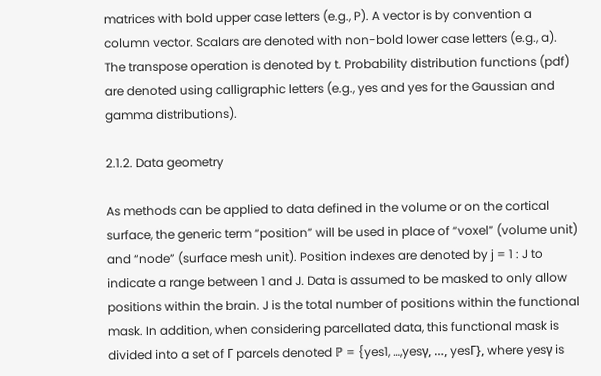matrices with bold upper case letters (e.g., P). A vector is by convention a column vector. Scalars are denoted with non-bold lower case letters (e.g., a). The transpose operation is denoted by t. Probability distribution functions (pdf) are denoted using calligraphic letters (e.g., yes and yes for the Gaussian and gamma distributions).

2.1.2. Data geometry

As methods can be applied to data defined in the volume or on the cortical surface, the generic term “position” will be used in place of “voxel” (volume unit) and “node” (surface mesh unit). Position indexes are denoted by j = 1 : J to indicate a range between 1 and J. Data is assumed to be masked to only allow positions within the brain. J is the total number of positions within the functional mask. In addition, when considering parcellated data, this functional mask is divided into a set of Γ parcels denoted ℙ = {yes1, …,yesγ, …, yesΓ}, where yesγ is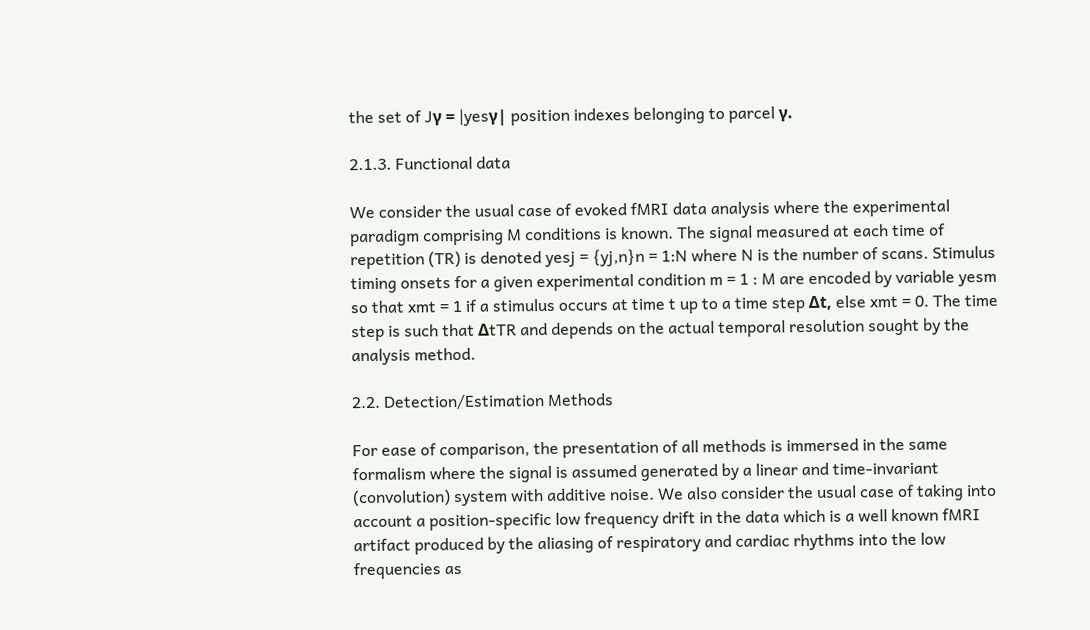the set of Jγ = |yesγ| position indexes belonging to parcel γ.

2.1.3. Functional data

We consider the usual case of evoked fMRI data analysis where the experimental paradigm comprising M conditions is known. The signal measured at each time of repetition (TR) is denoted yesj = {yj,n}n = 1:N where N is the number of scans. Stimulus timing onsets for a given experimental condition m = 1 : M are encoded by variable yesm so that xmt = 1 if a stimulus occurs at time t up to a time step Δt, else xmt = 0. The time step is such that ΔtTR and depends on the actual temporal resolution sought by the analysis method.

2.2. Detection/Estimation Methods

For ease of comparison, the presentation of all methods is immersed in the same formalism where the signal is assumed generated by a linear and time-invariant (convolution) system with additive noise. We also consider the usual case of taking into account a position-specific low frequency drift in the data which is a well known fMRI artifact produced by the aliasing of respiratory and cardiac rhythms into the low frequencies as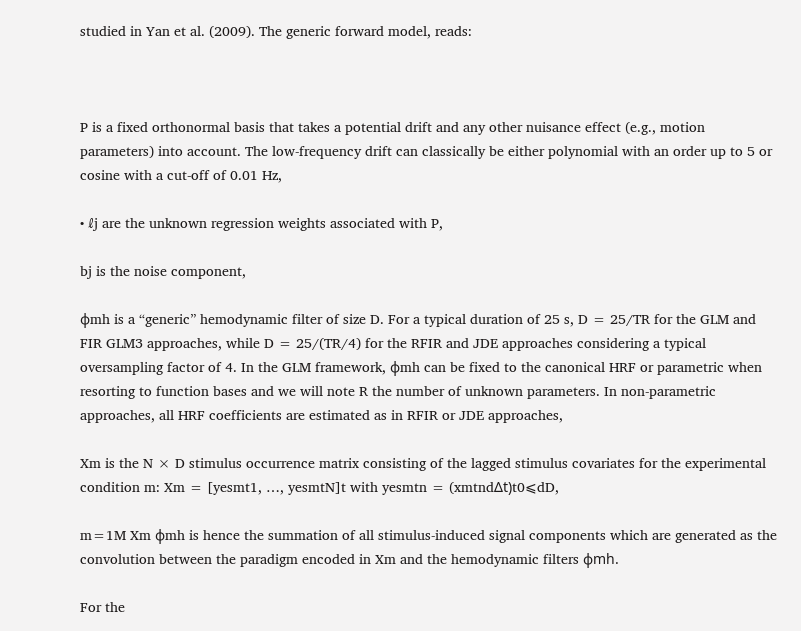studied in Yan et al. (2009). The generic forward model, reads:



P is a fixed orthonormal basis that takes a potential drift and any other nuisance effect (e.g., motion parameters) into account. The low-frequency drift can classically be either polynomial with an order up to 5 or cosine with a cut-off of 0.01 Hz,

• ℓj are the unknown regression weights associated with P,

bj is the noise component,

ϕmh is a “generic” hemodynamic filter of size D. For a typical duration of 25 s, D = 25/TR for the GLM and FIR GLM3 approaches, while D = 25/(TR/4) for the RFIR and JDE approaches considering a typical oversampling factor of 4. In the GLM framework, ϕmh can be fixed to the canonical HRF or parametric when resorting to function bases and we will note R the number of unknown parameters. In non-parametric approaches, all HRF coefficients are estimated as in RFIR or JDE approaches,

Xm is the N × D stimulus occurrence matrix consisting of the lagged stimulus covariates for the experimental condition m: Xm = [yesmt1, …, yesmtN]t with yesmtn = (xmtndΔt)t0⩽dD,

m=1M Xm ϕmh is hence the summation of all stimulus-induced signal components which are generated as the convolution between the paradigm encoded in Xm and the hemodynamic filters ϕmh.

For the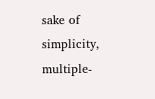sake of simplicity, multiple-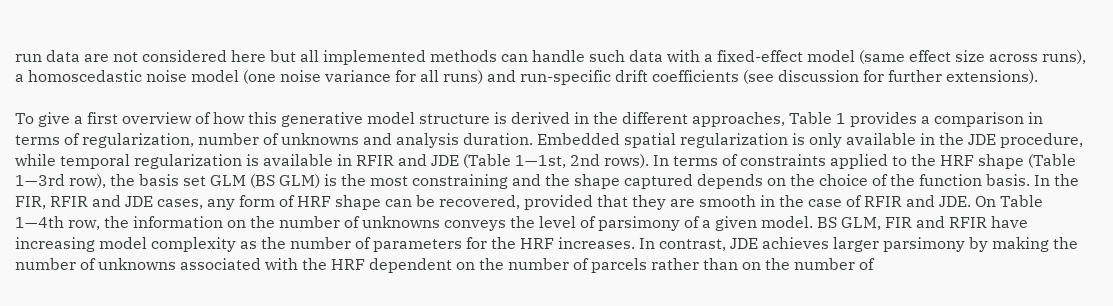run data are not considered here but all implemented methods can handle such data with a fixed-effect model (same effect size across runs), a homoscedastic noise model (one noise variance for all runs) and run-specific drift coefficients (see discussion for further extensions).

To give a first overview of how this generative model structure is derived in the different approaches, Table 1 provides a comparison in terms of regularization, number of unknowns and analysis duration. Embedded spatial regularization is only available in the JDE procedure, while temporal regularization is available in RFIR and JDE (Table 1—1st, 2nd rows). In terms of constraints applied to the HRF shape (Table 1—3rd row), the basis set GLM (BS GLM) is the most constraining and the shape captured depends on the choice of the function basis. In the FIR, RFIR and JDE cases, any form of HRF shape can be recovered, provided that they are smooth in the case of RFIR and JDE. On Table 1—4th row, the information on the number of unknowns conveys the level of parsimony of a given model. BS GLM, FIR and RFIR have increasing model complexity as the number of parameters for the HRF increases. In contrast, JDE achieves larger parsimony by making the number of unknowns associated with the HRF dependent on the number of parcels rather than on the number of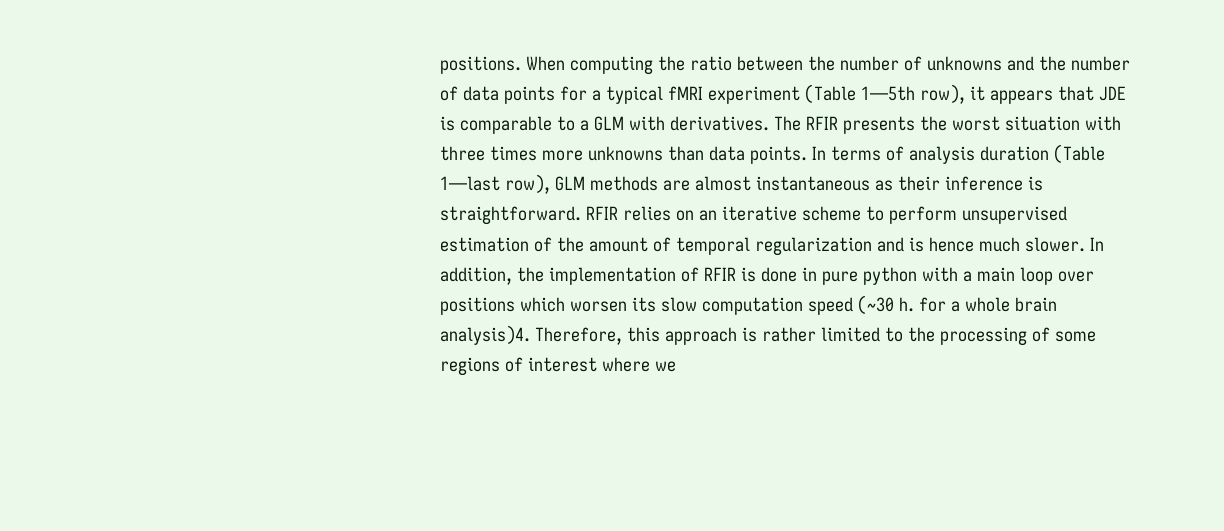positions. When computing the ratio between the number of unknowns and the number of data points for a typical fMRI experiment (Table 1—5th row), it appears that JDE is comparable to a GLM with derivatives. The RFIR presents the worst situation with three times more unknowns than data points. In terms of analysis duration (Table 1—last row), GLM methods are almost instantaneous as their inference is straightforward. RFIR relies on an iterative scheme to perform unsupervised estimation of the amount of temporal regularization and is hence much slower. In addition, the implementation of RFIR is done in pure python with a main loop over positions which worsen its slow computation speed (~30 h. for a whole brain analysis)4. Therefore, this approach is rather limited to the processing of some regions of interest where we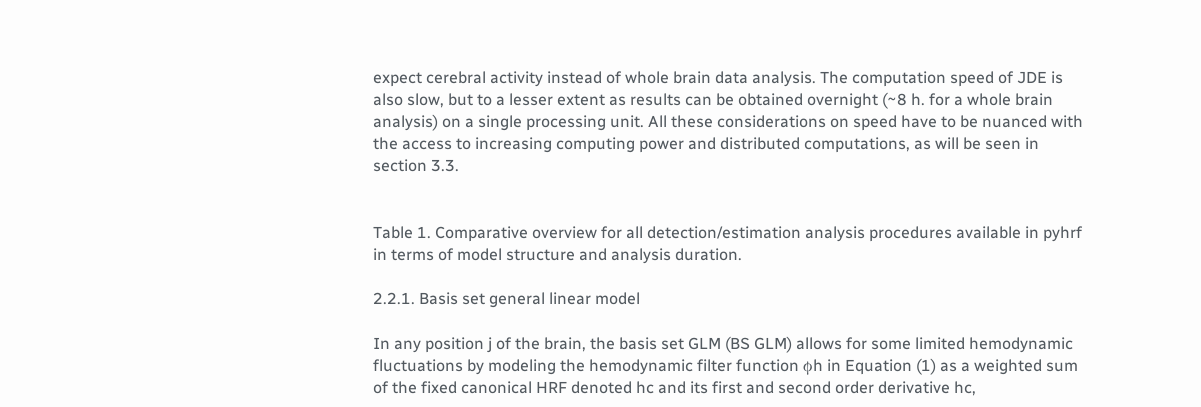expect cerebral activity instead of whole brain data analysis. The computation speed of JDE is also slow, but to a lesser extent as results can be obtained overnight (~8 h. for a whole brain analysis) on a single processing unit. All these considerations on speed have to be nuanced with the access to increasing computing power and distributed computations, as will be seen in section 3.3.


Table 1. Comparative overview for all detection/estimation analysis procedures available in pyhrf in terms of model structure and analysis duration.

2.2.1. Basis set general linear model

In any position j of the brain, the basis set GLM (BS GLM) allows for some limited hemodynamic fluctuations by modeling the hemodynamic filter function ϕh in Equation (1) as a weighted sum of the fixed canonical HRF denoted hc and its first and second order derivative hc,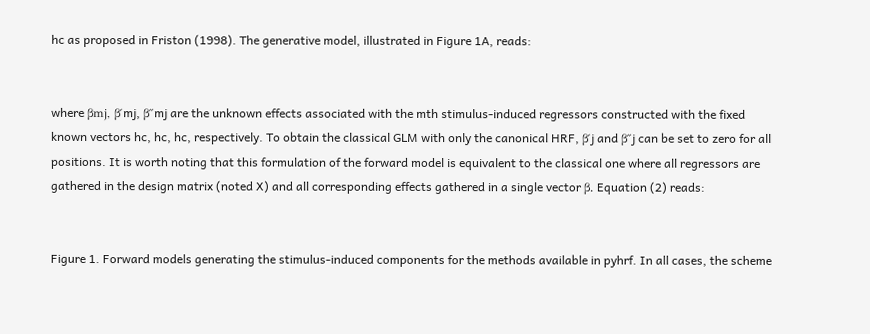hc as proposed in Friston (1998). The generative model, illustrated in Figure 1A, reads:


where βmj, β′mj, β″mj are the unknown effects associated with the mth stimulus-induced regressors constructed with the fixed known vectors hc, hc, hc, respectively. To obtain the classical GLM with only the canonical HRF, β′j and β″j can be set to zero for all positions. It is worth noting that this formulation of the forward model is equivalent to the classical one where all regressors are gathered in the design matrix (noted X) and all corresponding effects gathered in a single vector β. Equation (2) reads:


Figure 1. Forward models generating the stimulus-induced components for the methods available in pyhrf. In all cases, the scheme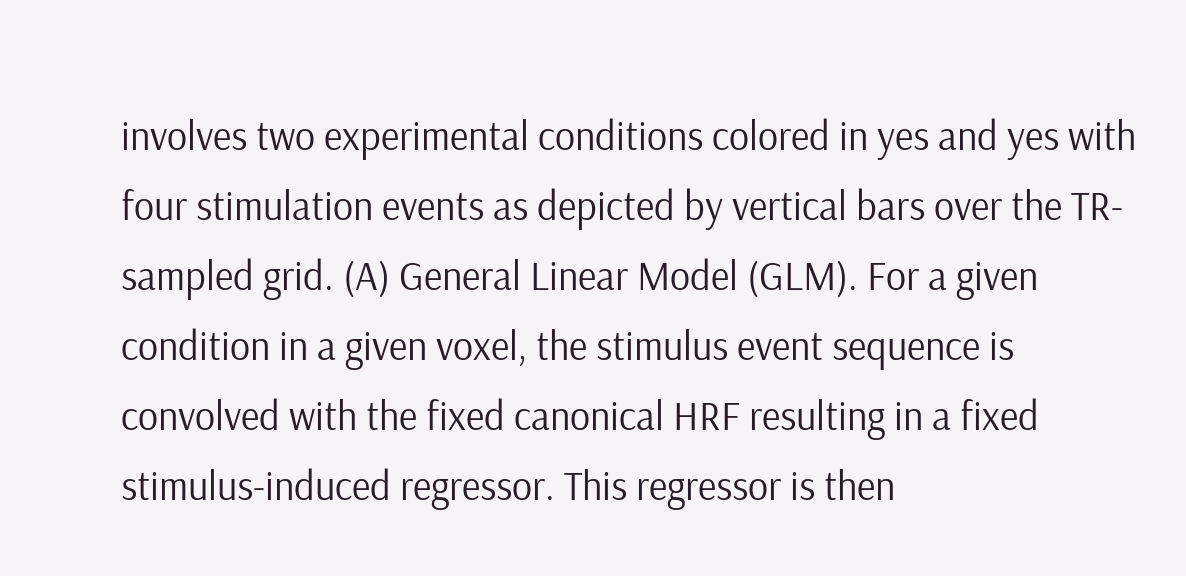involves two experimental conditions colored in yes and yes with four stimulation events as depicted by vertical bars over the TR-sampled grid. (A) General Linear Model (GLM). For a given condition in a given voxel, the stimulus event sequence is convolved with the fixed canonical HRF resulting in a fixed stimulus-induced regressor. This regressor is then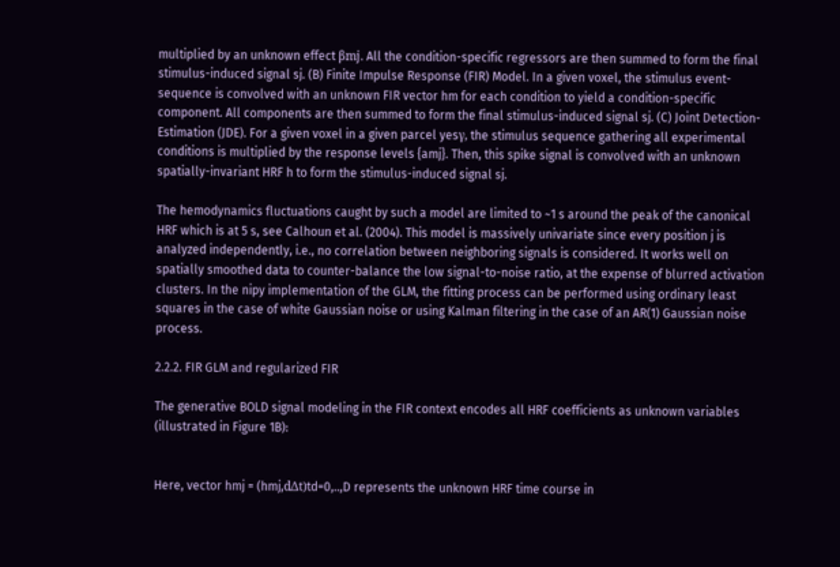multiplied by an unknown effect βmj. All the condition-specific regressors are then summed to form the final stimulus-induced signal sj. (B) Finite Impulse Response (FIR) Model. In a given voxel, the stimulus event-sequence is convolved with an unknown FIR vector hm for each condition to yield a condition-specific component. All components are then summed to form the final stimulus-induced signal sj. (C) Joint Detection-Estimation (JDE). For a given voxel in a given parcel yesγ, the stimulus sequence gathering all experimental conditions is multiplied by the response levels {amj}. Then, this spike signal is convolved with an unknown spatially-invariant HRF h to form the stimulus-induced signal sj.

The hemodynamics fluctuations caught by such a model are limited to ~1 s around the peak of the canonical HRF which is at 5 s, see Calhoun et al. (2004). This model is massively univariate since every position j is analyzed independently, i.e., no correlation between neighboring signals is considered. It works well on spatially smoothed data to counter-balance the low signal-to-noise ratio, at the expense of blurred activation clusters. In the nipy implementation of the GLM, the fitting process can be performed using ordinary least squares in the case of white Gaussian noise or using Kalman filtering in the case of an AR(1) Gaussian noise process.

2.2.2. FIR GLM and regularized FIR

The generative BOLD signal modeling in the FIR context encodes all HRF coefficients as unknown variables (illustrated in Figure 1B):


Here, vector hmj = (hmj,dΔt)td=0,..,D represents the unknown HRF time course in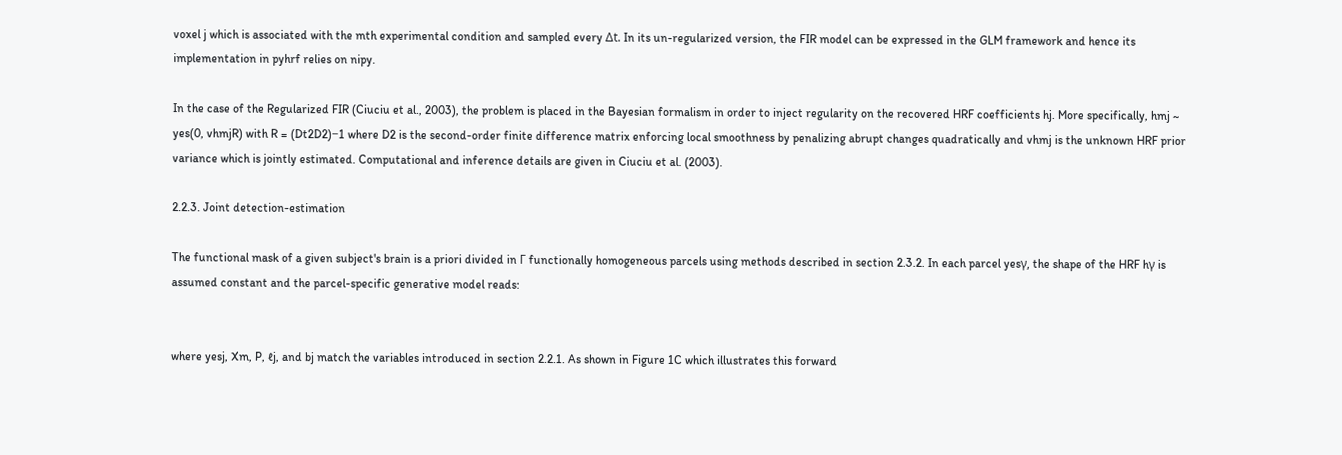voxel j which is associated with the mth experimental condition and sampled every Δt. In its un-regularized version, the FIR model can be expressed in the GLM framework and hence its implementation in pyhrf relies on nipy.

In the case of the Regularized FIR (Ciuciu et al., 2003), the problem is placed in the Bayesian formalism in order to inject regularity on the recovered HRF coefficients hj. More specifically, hmj ~ yes(0, vhmjR) with R = (Dt2D2)−1 where D2 is the second-order finite difference matrix enforcing local smoothness by penalizing abrupt changes quadratically and vhmj is the unknown HRF prior variance which is jointly estimated. Computational and inference details are given in Ciuciu et al. (2003).

2.2.3. Joint detection-estimation

The functional mask of a given subject's brain is a priori divided in Γ functionally homogeneous parcels using methods described in section 2.3.2. In each parcel yesγ, the shape of the HRF hγ is assumed constant and the parcel-specific generative model reads:


where yesj, Xm, P, ℓj, and bj match the variables introduced in section 2.2.1. As shown in Figure 1C which illustrates this forward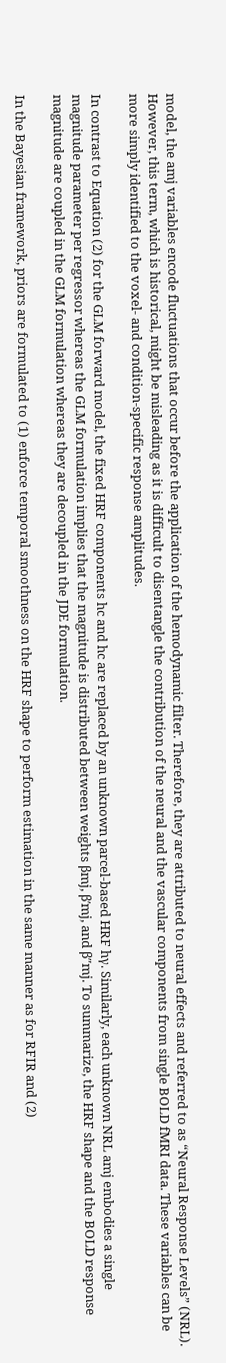model, the amj variables encode fluctuations that occur before the application of the hemodynamic filter. Therefore, they are attributed to neural effects and referred to as “Neural Response Levels” (NRL). However, this term, which is historical, might be misleading as it is difficult to disentangle the contribution of the neural and the vascular components from single BOLD fMRI data. These variables can be more simply identified to the voxel- and condition-specific response amplitudes.

In contrast to Equation (2) for the GLM forward model, the fixed HRF components hc and hc are replaced by an unknown parcel-based HRF hγ. Similarly, each unknown NRL amj embodies a single magnitude parameter per regressor whereas the GLM formulation implies that the magnitude is distributed between weights βmj, β′mj, and β″mj. To summarize, the HRF shape and the BOLD response magnitude are coupled in the GLM formulation whereas they are decoupled in the JDE formulation.

In the Bayesian framework, priors are formulated to (1) enforce temporal smoothness on the HRF shape to perform estimation in the same manner as for RFIR and (2)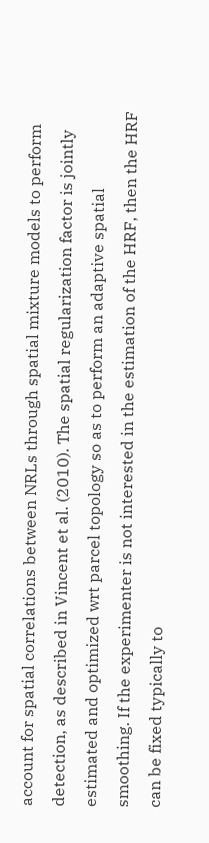account for spatial correlations between NRLs through spatial mixture models to perform detection, as described in Vincent et al. (2010). The spatial regularization factor is jointly estimated and optimized wrt parcel topology so as to perform an adaptive spatial smoothing. If the experimenter is not interested in the estimation of the HRF, then the HRF can be fixed typically to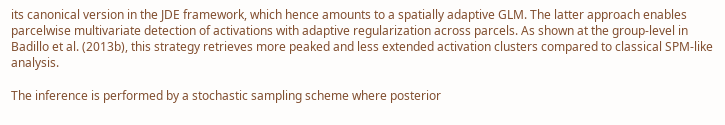its canonical version in the JDE framework, which hence amounts to a spatially adaptive GLM. The latter approach enables parcelwise multivariate detection of activations with adaptive regularization across parcels. As shown at the group-level in Badillo et al. (2013b), this strategy retrieves more peaked and less extended activation clusters compared to classical SPM-like analysis.

The inference is performed by a stochastic sampling scheme where posterior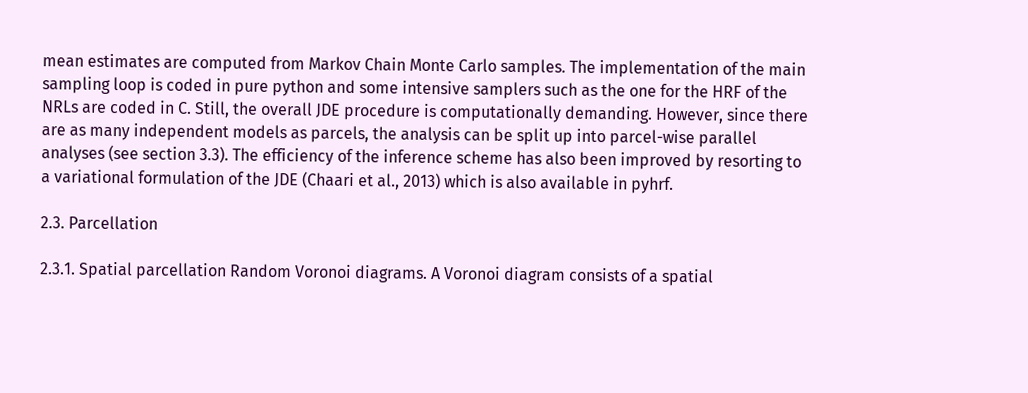mean estimates are computed from Markov Chain Monte Carlo samples. The implementation of the main sampling loop is coded in pure python and some intensive samplers such as the one for the HRF of the NRLs are coded in C. Still, the overall JDE procedure is computationally demanding. However, since there are as many independent models as parcels, the analysis can be split up into parcel-wise parallel analyses (see section 3.3). The efficiency of the inference scheme has also been improved by resorting to a variational formulation of the JDE (Chaari et al., 2013) which is also available in pyhrf.

2.3. Parcellation

2.3.1. Spatial parcellation Random Voronoi diagrams. A Voronoi diagram consists of a spatial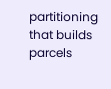partitioning that builds parcels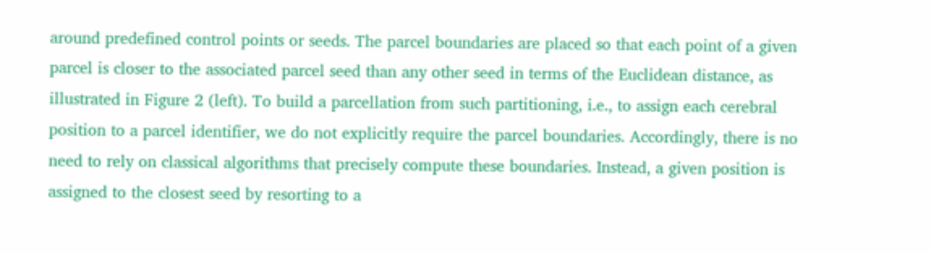around predefined control points or seeds. The parcel boundaries are placed so that each point of a given parcel is closer to the associated parcel seed than any other seed in terms of the Euclidean distance, as illustrated in Figure 2 (left). To build a parcellation from such partitioning, i.e., to assign each cerebral position to a parcel identifier, we do not explicitly require the parcel boundaries. Accordingly, there is no need to rely on classical algorithms that precisely compute these boundaries. Instead, a given position is assigned to the closest seed by resorting to a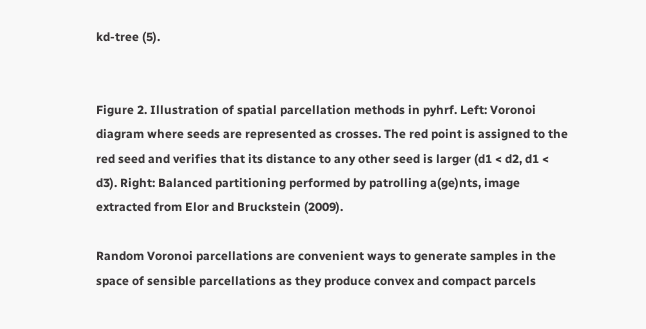kd-tree (5).


Figure 2. Illustration of spatial parcellation methods in pyhrf. Left: Voronoi diagram where seeds are represented as crosses. The red point is assigned to the red seed and verifies that its distance to any other seed is larger (d1 < d2, d1 < d3). Right: Balanced partitioning performed by patrolling a(ge)nts, image extracted from Elor and Bruckstein (2009).

Random Voronoi parcellations are convenient ways to generate samples in the space of sensible parcellations as they produce convex and compact parcels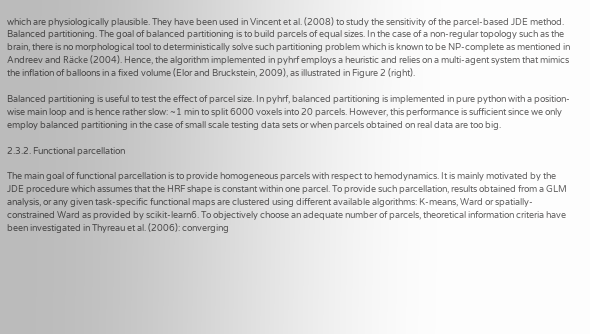which are physiologically plausible. They have been used in Vincent et al. (2008) to study the sensitivity of the parcel-based JDE method. Balanced partitioning. The goal of balanced partitioning is to build parcels of equal sizes. In the case of a non-regular topology such as the brain, there is no morphological tool to deterministically solve such partitioning problem which is known to be NP-complete as mentioned in Andreev and Räcke (2004). Hence, the algorithm implemented in pyhrf employs a heuristic and relies on a multi-agent system that mimics the inflation of balloons in a fixed volume (Elor and Bruckstein, 2009), as illustrated in Figure 2 (right).

Balanced partitioning is useful to test the effect of parcel size. In pyhrf, balanced partitioning is implemented in pure python with a position-wise main loop and is hence rather slow: ~1 min to split 6000 voxels into 20 parcels. However, this performance is sufficient since we only employ balanced partitioning in the case of small scale testing data sets or when parcels obtained on real data are too big.

2.3.2. Functional parcellation

The main goal of functional parcellation is to provide homogeneous parcels with respect to hemodynamics. It is mainly motivated by the JDE procedure which assumes that the HRF shape is constant within one parcel. To provide such parcellation, results obtained from a GLM analysis, or any given task-specific functional maps are clustered using different available algorithms: K-means, Ward or spatially-constrained Ward as provided by scikit-learn6. To objectively choose an adequate number of parcels, theoretical information criteria have been investigated in Thyreau et al. (2006): converging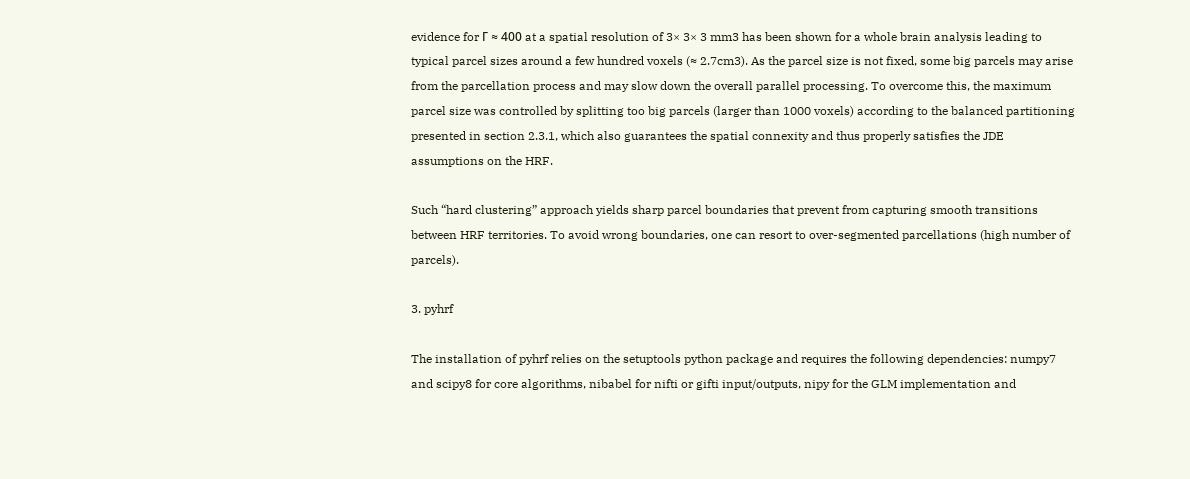evidence for Γ ≈ 400 at a spatial resolution of 3× 3× 3 mm3 has been shown for a whole brain analysis leading to typical parcel sizes around a few hundred voxels (≈ 2.7cm3). As the parcel size is not fixed, some big parcels may arise from the parcellation process and may slow down the overall parallel processing. To overcome this, the maximum parcel size was controlled by splitting too big parcels (larger than 1000 voxels) according to the balanced partitioning presented in section 2.3.1, which also guarantees the spatial connexity and thus properly satisfies the JDE assumptions on the HRF.

Such “hard clustering” approach yields sharp parcel boundaries that prevent from capturing smooth transitions between HRF territories. To avoid wrong boundaries, one can resort to over-segmented parcellations (high number of parcels).

3. pyhrf

The installation of pyhrf relies on the setuptools python package and requires the following dependencies: numpy7 and scipy8 for core algorithms, nibabel for nifti or gifti input/outputs, nipy for the GLM implementation and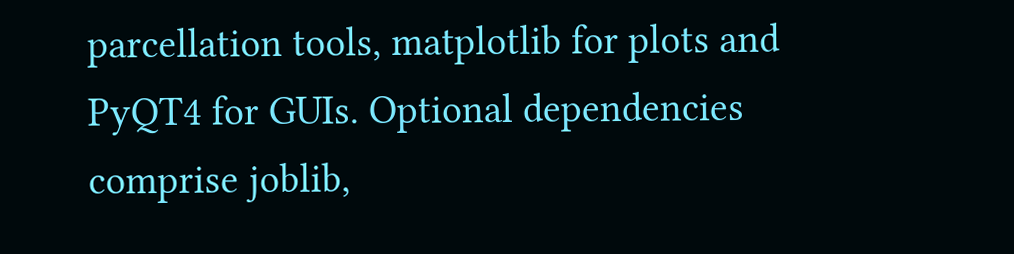parcellation tools, matplotlib for plots and PyQT4 for GUIs. Optional dependencies comprise joblib,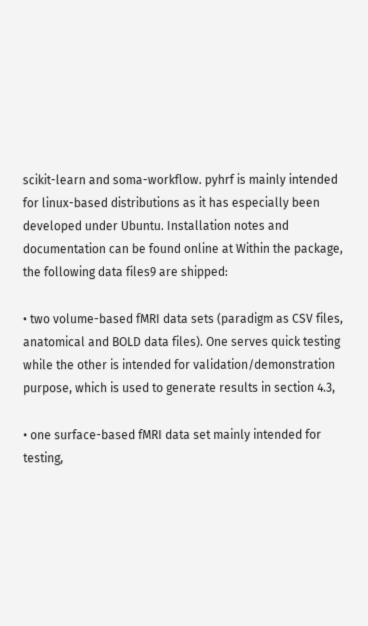scikit-learn and soma-workflow. pyhrf is mainly intended for linux-based distributions as it has especially been developed under Ubuntu. Installation notes and documentation can be found online at Within the package, the following data files9 are shipped:

• two volume-based fMRI data sets (paradigm as CSV files, anatomical and BOLD data files). One serves quick testing while the other is intended for validation/demonstration purpose, which is used to generate results in section 4.3,

• one surface-based fMRI data set mainly intended for testing,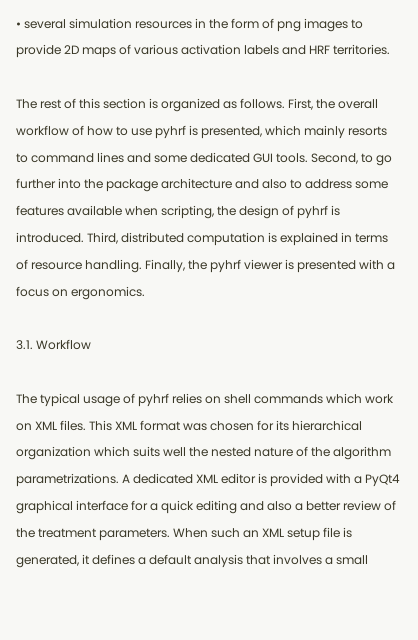• several simulation resources in the form of png images to provide 2D maps of various activation labels and HRF territories.

The rest of this section is organized as follows. First, the overall workflow of how to use pyhrf is presented, which mainly resorts to command lines and some dedicated GUI tools. Second, to go further into the package architecture and also to address some features available when scripting, the design of pyhrf is introduced. Third, distributed computation is explained in terms of resource handling. Finally, the pyhrf viewer is presented with a focus on ergonomics.

3.1. Workflow

The typical usage of pyhrf relies on shell commands which work on XML files. This XML format was chosen for its hierarchical organization which suits well the nested nature of the algorithm parametrizations. A dedicated XML editor is provided with a PyQt4 graphical interface for a quick editing and also a better review of the treatment parameters. When such an XML setup file is generated, it defines a default analysis that involves a small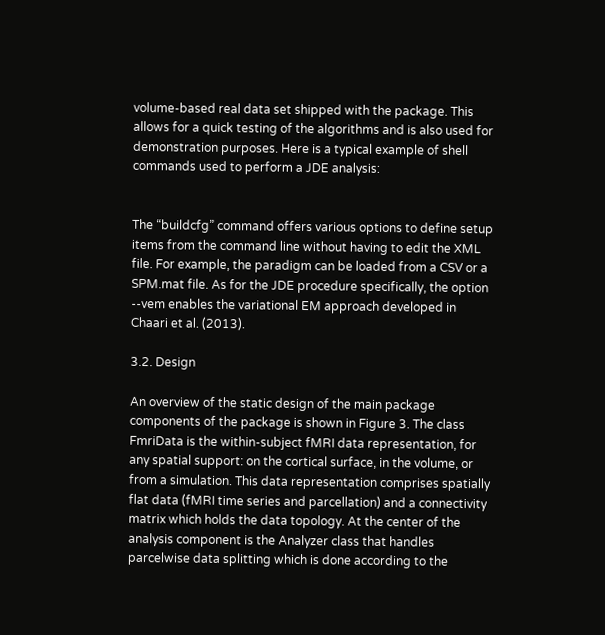volume-based real data set shipped with the package. This allows for a quick testing of the algorithms and is also used for demonstration purposes. Here is a typical example of shell commands used to perform a JDE analysis:


The “buildcfg” command offers various options to define setup items from the command line without having to edit the XML file. For example, the paradigm can be loaded from a CSV or a SPM.mat file. As for the JDE procedure specifically, the option --vem enables the variational EM approach developed in Chaari et al. (2013).

3.2. Design

An overview of the static design of the main package components of the package is shown in Figure 3. The class FmriData is the within-subject fMRI data representation, for any spatial support: on the cortical surface, in the volume, or from a simulation. This data representation comprises spatially flat data (fMRI time series and parcellation) and a connectivity matrix which holds the data topology. At the center of the analysis component is the Analyzer class that handles parcelwise data splitting which is done according to the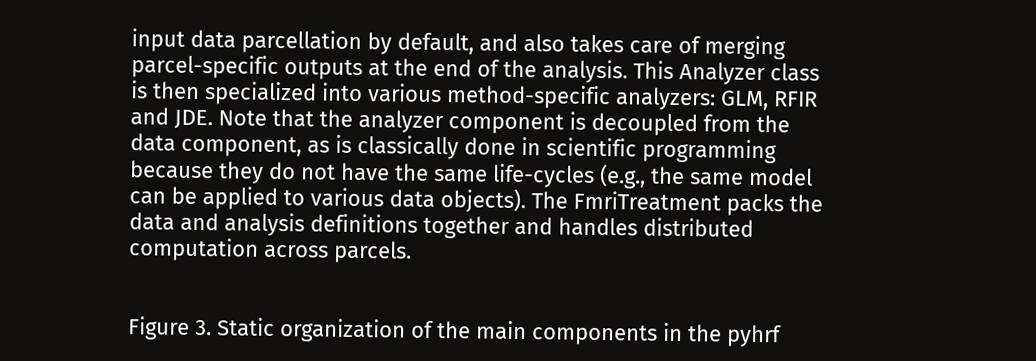input data parcellation by default, and also takes care of merging parcel-specific outputs at the end of the analysis. This Analyzer class is then specialized into various method-specific analyzers: GLM, RFIR and JDE. Note that the analyzer component is decoupled from the data component, as is classically done in scientific programming because they do not have the same life-cycles (e.g., the same model can be applied to various data objects). The FmriTreatment packs the data and analysis definitions together and handles distributed computation across parcels.


Figure 3. Static organization of the main components in the pyhrf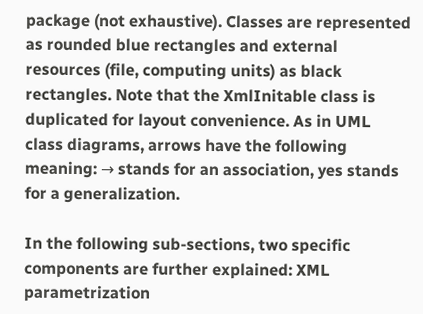package (not exhaustive). Classes are represented as rounded blue rectangles and external resources (file, computing units) as black rectangles. Note that the XmlInitable class is duplicated for layout convenience. As in UML class diagrams, arrows have the following meaning: → stands for an association, yes stands for a generalization.

In the following sub-sections, two specific components are further explained: XML parametrization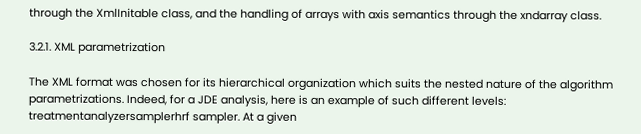through the XmlInitable class, and the handling of arrays with axis semantics through the xndarray class.

3.2.1. XML parametrization

The XML format was chosen for its hierarchical organization which suits the nested nature of the algorithm parametrizations. Indeed, for a JDE analysis, here is an example of such different levels: treatmentanalyzersamplerhrf sampler. At a given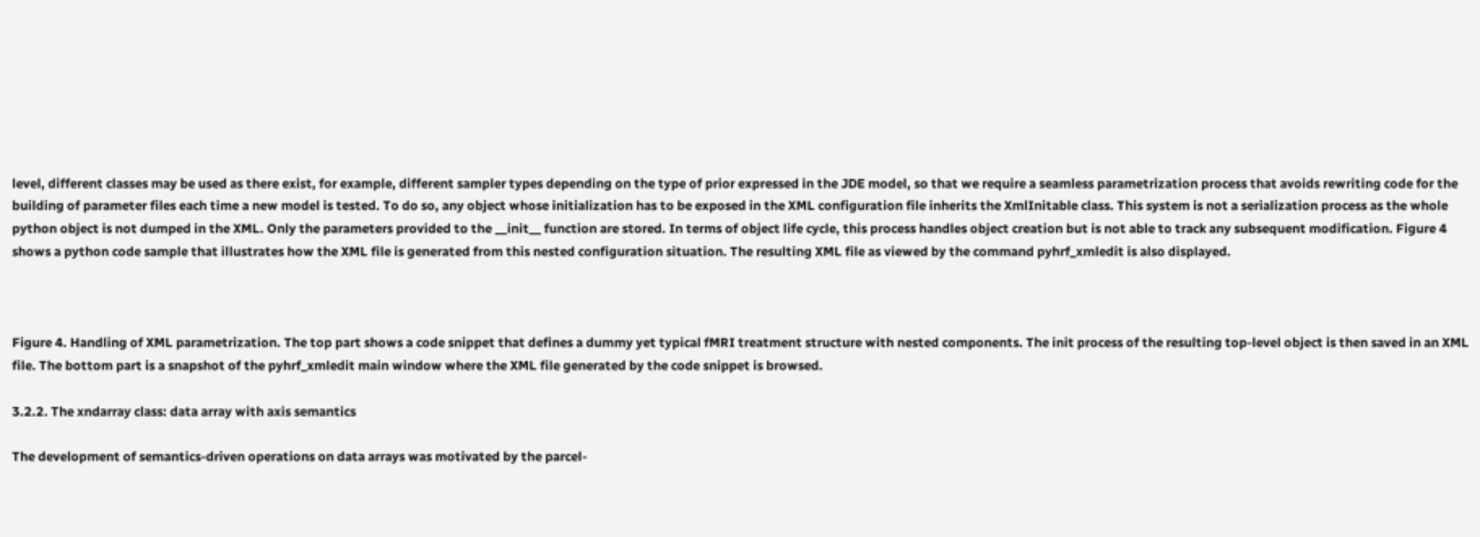level, different classes may be used as there exist, for example, different sampler types depending on the type of prior expressed in the JDE model, so that we require a seamless parametrization process that avoids rewriting code for the building of parameter files each time a new model is tested. To do so, any object whose initialization has to be exposed in the XML configuration file inherits the XmlInitable class. This system is not a serialization process as the whole python object is not dumped in the XML. Only the parameters provided to the __init__ function are stored. In terms of object life cycle, this process handles object creation but is not able to track any subsequent modification. Figure 4 shows a python code sample that illustrates how the XML file is generated from this nested configuration situation. The resulting XML file as viewed by the command pyhrf_xmledit is also displayed.



Figure 4. Handling of XML parametrization. The top part shows a code snippet that defines a dummy yet typical fMRI treatment structure with nested components. The init process of the resulting top-level object is then saved in an XML file. The bottom part is a snapshot of the pyhrf_xmledit main window where the XML file generated by the code snippet is browsed.

3.2.2. The xndarray class: data array with axis semantics

The development of semantics-driven operations on data arrays was motivated by the parcel-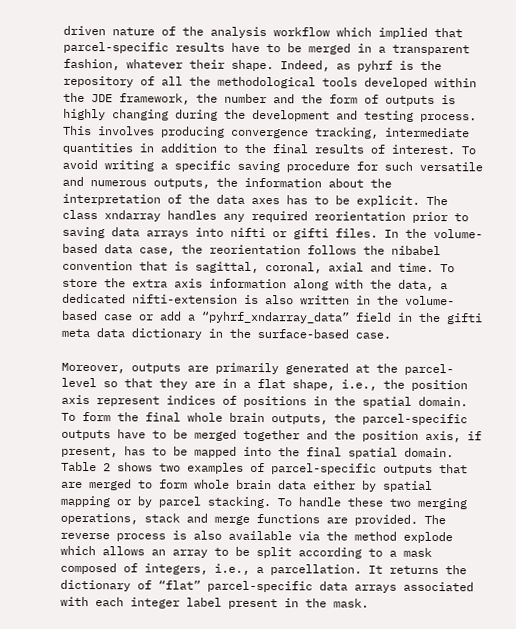driven nature of the analysis workflow which implied that parcel-specific results have to be merged in a transparent fashion, whatever their shape. Indeed, as pyhrf is the repository of all the methodological tools developed within the JDE framework, the number and the form of outputs is highly changing during the development and testing process. This involves producing convergence tracking, intermediate quantities in addition to the final results of interest. To avoid writing a specific saving procedure for such versatile and numerous outputs, the information about the interpretation of the data axes has to be explicit. The class xndarray handles any required reorientation prior to saving data arrays into nifti or gifti files. In the volume-based data case, the reorientation follows the nibabel convention that is sagittal, coronal, axial and time. To store the extra axis information along with the data, a dedicated nifti-extension is also written in the volume-based case or add a “pyhrf_xndarray_data” field in the gifti meta data dictionary in the surface-based case.

Moreover, outputs are primarily generated at the parcel-level so that they are in a flat shape, i.e., the position axis represent indices of positions in the spatial domain. To form the final whole brain outputs, the parcel-specific outputs have to be merged together and the position axis, if present, has to be mapped into the final spatial domain. Table 2 shows two examples of parcel-specific outputs that are merged to form whole brain data either by spatial mapping or by parcel stacking. To handle these two merging operations, stack and merge functions are provided. The reverse process is also available via the method explode which allows an array to be split according to a mask composed of integers, i.e., a parcellation. It returns the dictionary of “flat” parcel-specific data arrays associated with each integer label present in the mask.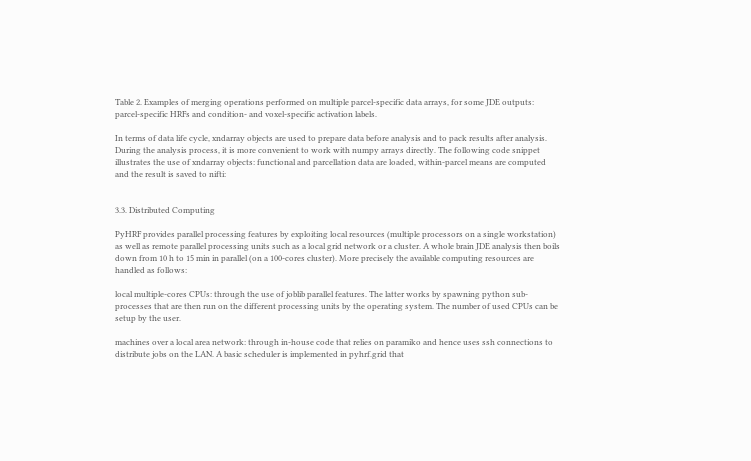Table 2. Examples of merging operations performed on multiple parcel-specific data arrays, for some JDE outputs: parcel-specific HRFs and condition- and voxel-specific activation labels.

In terms of data life cycle, xndarray objects are used to prepare data before analysis and to pack results after analysis. During the analysis process, it is more convenient to work with numpy arrays directly. The following code snippet illustrates the use of xndarray objects: functional and parcellation data are loaded, within-parcel means are computed and the result is saved to nifti:


3.3. Distributed Computing

PyHRF provides parallel processing features by exploiting local resources (multiple processors on a single workstation) as well as remote parallel processing units such as a local grid network or a cluster. A whole brain JDE analysis then boils down from 10 h to 15 min in parallel (on a 100-cores cluster). More precisely the available computing resources are handled as follows:

local multiple-cores CPUs: through the use of joblib parallel features. The latter works by spawning python sub-processes that are then run on the different processing units by the operating system. The number of used CPUs can be setup by the user.

machines over a local area network: through in-house code that relies on paramiko and hence uses ssh connections to distribute jobs on the LAN. A basic scheduler is implemented in pyhrf.grid that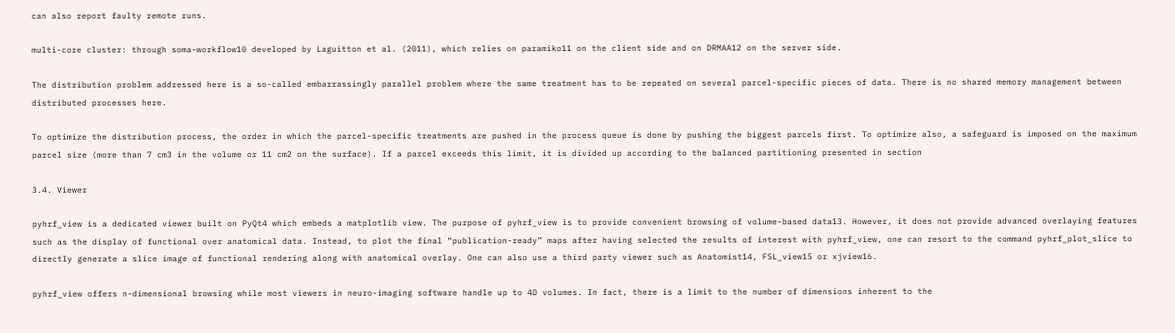can also report faulty remote runs.

multi-core cluster: through soma-workflow10 developed by Laguitton et al. (2011), which relies on paramiko11 on the client side and on DRMAA12 on the server side.

The distribution problem addressed here is a so-called embarrassingly parallel problem where the same treatment has to be repeated on several parcel-specific pieces of data. There is no shared memory management between distributed processes here.

To optimize the distribution process, the order in which the parcel-specific treatments are pushed in the process queue is done by pushing the biggest parcels first. To optimize also, a safeguard is imposed on the maximum parcel size (more than 7 cm3 in the volume or 11 cm2 on the surface). If a parcel exceeds this limit, it is divided up according to the balanced partitioning presented in section

3.4. Viewer

pyhrf_view is a dedicated viewer built on PyQt4 which embeds a matplotlib view. The purpose of pyhrf_view is to provide convenient browsing of volume-based data13. However, it does not provide advanced overlaying features such as the display of functional over anatomical data. Instead, to plot the final “publication-ready” maps after having selected the results of interest with pyhrf_view, one can resort to the command pyhrf_plot_slice to directly generate a slice image of functional rendering along with anatomical overlay. One can also use a third party viewer such as Anatomist14, FSL_view15 or xjview16.

pyhrf_view offers n-dimensional browsing while most viewers in neuro-imaging software handle up to 4D volumes. In fact, there is a limit to the number of dimensions inherent to the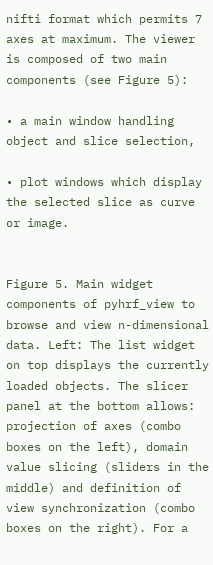nifti format which permits 7 axes at maximum. The viewer is composed of two main components (see Figure 5):

• a main window handling object and slice selection,

• plot windows which display the selected slice as curve or image.


Figure 5. Main widget components of pyhrf_view to browse and view n-dimensional data. Left: The list widget on top displays the currently loaded objects. The slicer panel at the bottom allows: projection of axes (combo boxes on the left), domain value slicing (sliders in the middle) and definition of view synchronization (combo boxes on the right). For a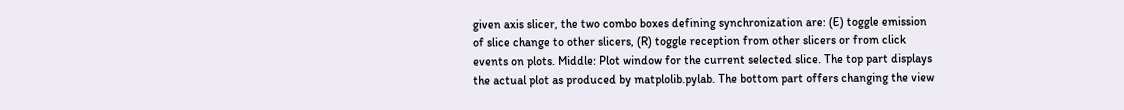given axis slicer, the two combo boxes defining synchronization are: (E) toggle emission of slice change to other slicers, (R) toggle reception from other slicers or from click events on plots. Middle: Plot window for the current selected slice. The top part displays the actual plot as produced by matplolib.pylab. The bottom part offers changing the view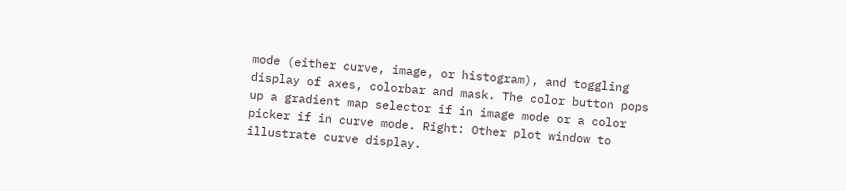mode (either curve, image, or histogram), and toggling display of axes, colorbar and mask. The color button pops up a gradient map selector if in image mode or a color picker if in curve mode. Right: Other plot window to illustrate curve display.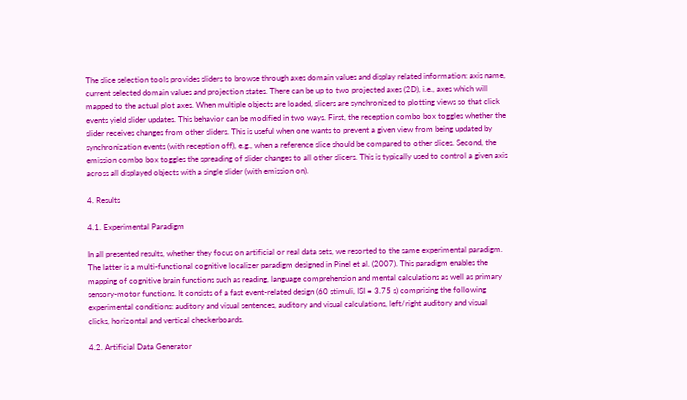The slice selection tools provides sliders to browse through axes domain values and display related information: axis name, current selected domain values and projection states. There can be up to two projected axes (2D), i.e., axes which will mapped to the actual plot axes. When multiple objects are loaded, slicers are synchronized to plotting views so that click events yield slider updates. This behavior can be modified in two ways. First, the reception combo box toggles whether the slider receives changes from other sliders. This is useful when one wants to prevent a given view from being updated by synchronization events (with reception off), e.g., when a reference slice should be compared to other slices. Second, the emission combo box toggles the spreading of slider changes to all other slicers. This is typically used to control a given axis across all displayed objects with a single slider (with emission on).

4. Results

4.1. Experimental Paradigm

In all presented results, whether they focus on artificial or real data sets, we resorted to the same experimental paradigm. The latter is a multi-functional cognitive localizer paradigm designed in Pinel et al. (2007). This paradigm enables the mapping of cognitive brain functions such as reading, language comprehension and mental calculations as well as primary sensory-motor functions. It consists of a fast event-related design (60 stimuli, ISI = 3.75 s) comprising the following experimental conditions: auditory and visual sentences, auditory and visual calculations, left/right auditory and visual clicks, horizontal and vertical checkerboards.

4.2. Artificial Data Generator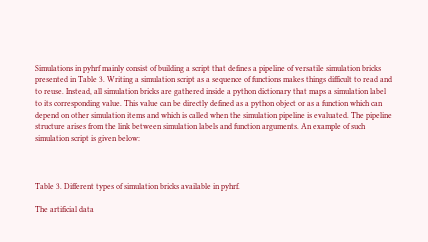Simulations in pyhrf mainly consist of building a script that defines a pipeline of versatile simulation bricks presented in Table 3. Writing a simulation script as a sequence of functions makes things difficult to read and to reuse. Instead, all simulation bricks are gathered inside a python dictionary that maps a simulation label to its corresponding value. This value can be directly defined as a python object or as a function which can depend on other simulation items and which is called when the simulation pipeline is evaluated. The pipeline structure arises from the link between simulation labels and function arguments. An example of such simulation script is given below:



Table 3. Different types of simulation bricks available in pyhrf.

The artificial data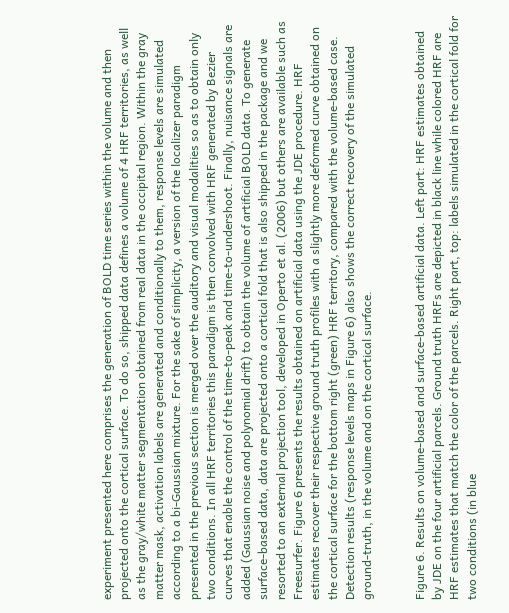experiment presented here comprises the generation of BOLD time series within the volume and then projected onto the cortical surface. To do so, shipped data defines a volume of 4 HRF territories, as well as the gray/white matter segmentation obtained from real data in the occipital region. Within the gray matter mask, activation labels are generated and conditionally to them, response levels are simulated according to a bi-Gaussian mixture. For the sake of simplicity, a version of the localizer paradigm presented in the previous section is merged over the auditory and visual modalities so as to obtain only two conditions. In all HRF territories this paradigm is then convolved with HRF generated by Bezier curves that enable the control of the time-to-peak and time-to-undershoot. Finally, nuisance signals are added (Gaussian noise and polynomial drift) to obtain the volume of artificial BOLD data. To generate surface-based data, data are projected onto a cortical fold that is also shipped in the package and we resorted to an external projection tool, developed in Operto et al. (2006) but others are available such as Freesurfer. Figure 6 presents the results obtained on artificial data using the JDE procedure. HRF estimates recover their respective ground truth profiles with a slightly more deformed curve obtained on the cortical surface for the bottom right (green) HRF territory, compared with the volume-based case. Detection results (response levels maps in Figure 6) also shows the correct recovery of the simulated ground-truth, in the volume and on the cortical surface.


Figure 6. Results on volume-based and surface-based artificial data. Left part: HRF estimates obtained by JDE on the four artificial parcels. Ground truth HRFs are depicted in black line while colored HRF are HRF estimates that match the color of the parcels. Right part, top: labels simulated in the cortical fold for two conditions (in blue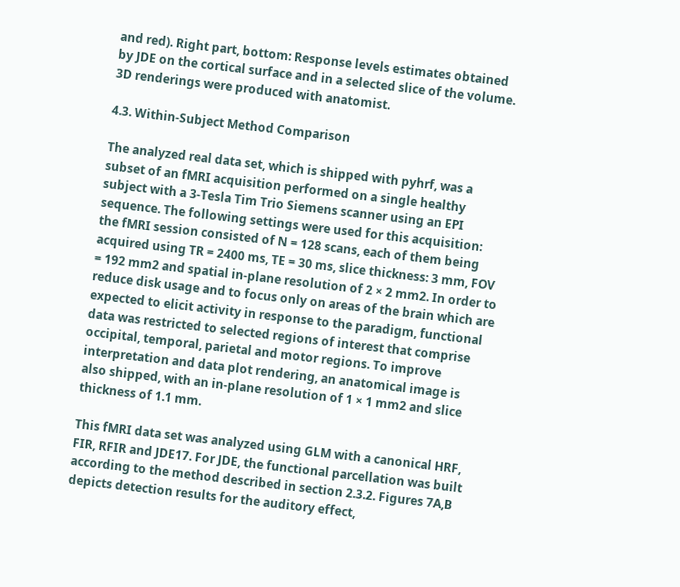and red). Right part, bottom: Response levels estimates obtained by JDE on the cortical surface and in a selected slice of the volume. 3D renderings were produced with anatomist.

4.3. Within-Subject Method Comparison

The analyzed real data set, which is shipped with pyhrf, was a subset of an fMRI acquisition performed on a single healthy subject with a 3-Tesla Tim Trio Siemens scanner using an EPI sequence. The following settings were used for this acquisition: the fMRI session consisted of N = 128 scans, each of them being acquired using TR = 2400 ms, TE = 30 ms, slice thickness: 3 mm, FOV = 192 mm2 and spatial in-plane resolution of 2 × 2 mm2. In order to reduce disk usage and to focus only on areas of the brain which are expected to elicit activity in response to the paradigm, functional data was restricted to selected regions of interest that comprise occipital, temporal, parietal and motor regions. To improve interpretation and data plot rendering, an anatomical image is also shipped, with an in-plane resolution of 1 × 1 mm2 and slice thickness of 1.1 mm.

This fMRI data set was analyzed using GLM with a canonical HRF, FIR, RFIR and JDE17. For JDE, the functional parcellation was built according to the method described in section 2.3.2. Figures 7A,B depicts detection results for the auditory effect,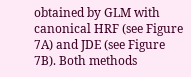obtained by GLM with canonical HRF (see Figure 7A) and JDE (see Figure 7B). Both methods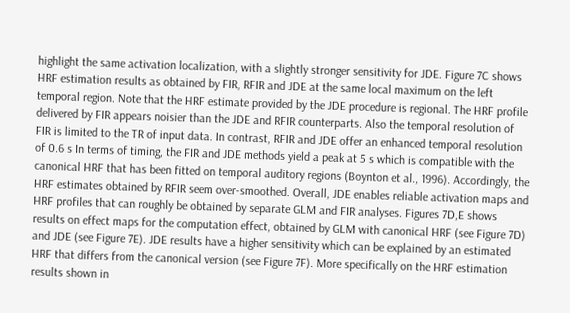highlight the same activation localization, with a slightly stronger sensitivity for JDE. Figure 7C shows HRF estimation results as obtained by FIR, RFIR and JDE at the same local maximum on the left temporal region. Note that the HRF estimate provided by the JDE procedure is regional. The HRF profile delivered by FIR appears noisier than the JDE and RFIR counterparts. Also the temporal resolution of FIR is limited to the TR of input data. In contrast, RFIR and JDE offer an enhanced temporal resolution of 0.6 s In terms of timing, the FIR and JDE methods yield a peak at 5 s which is compatible with the canonical HRF that has been fitted on temporal auditory regions (Boynton et al., 1996). Accordingly, the HRF estimates obtained by RFIR seem over-smoothed. Overall, JDE enables reliable activation maps and HRF profiles that can roughly be obtained by separate GLM and FIR analyses. Figures 7D,E shows results on effect maps for the computation effect, obtained by GLM with canonical HRF (see Figure 7D) and JDE (see Figure 7E). JDE results have a higher sensitivity which can be explained by an estimated HRF that differs from the canonical version (see Figure 7F). More specifically on the HRF estimation results shown in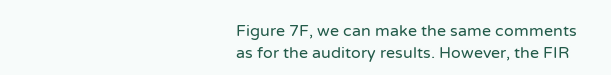Figure 7F, we can make the same comments as for the auditory results. However, the FIR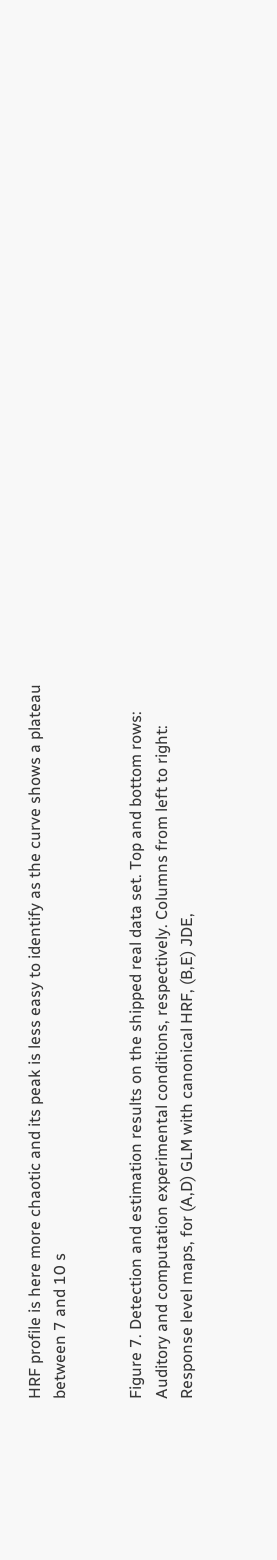HRF profile is here more chaotic and its peak is less easy to identify as the curve shows a plateau between 7 and 10 s


Figure 7. Detection and estimation results on the shipped real data set. Top and bottom rows: Auditory and computation experimental conditions, respectively. Columns from left to right: Response level maps, for (A,D) GLM with canonical HRF, (B,E) JDE,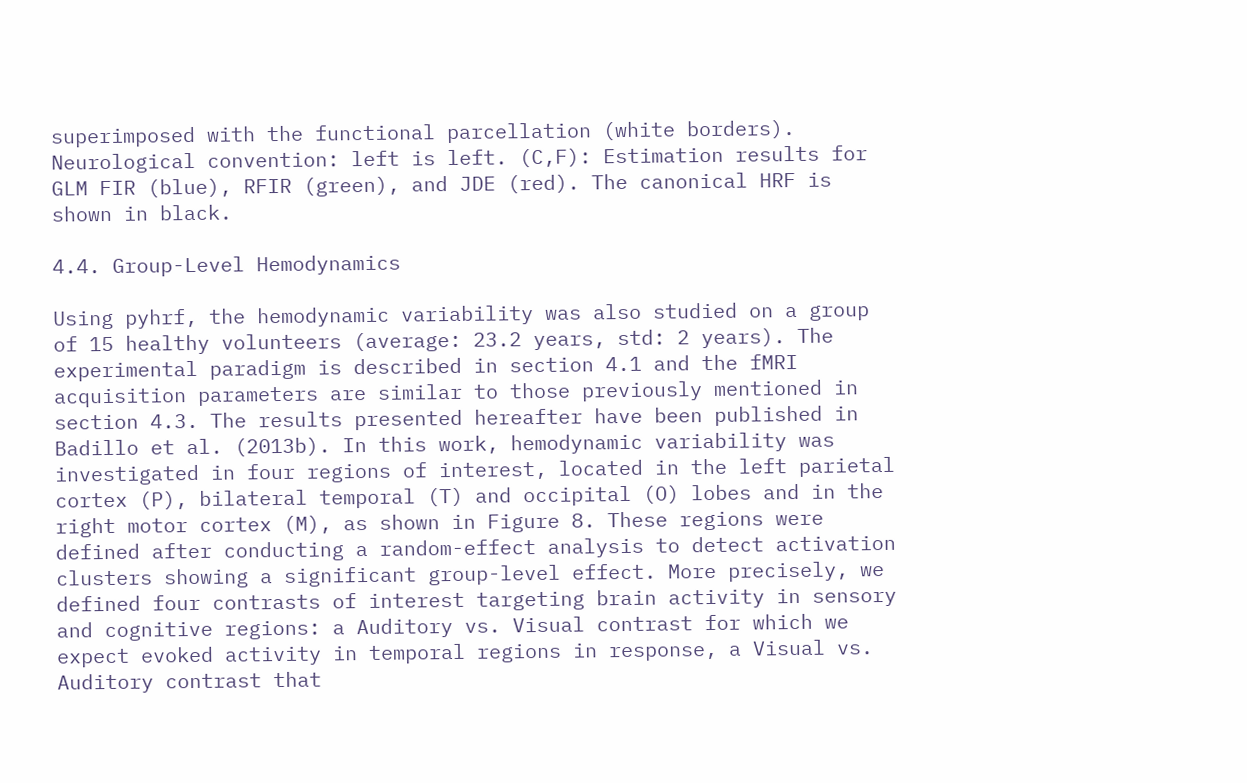superimposed with the functional parcellation (white borders). Neurological convention: left is left. (C,F): Estimation results for GLM FIR (blue), RFIR (green), and JDE (red). The canonical HRF is shown in black.

4.4. Group-Level Hemodynamics

Using pyhrf, the hemodynamic variability was also studied on a group of 15 healthy volunteers (average: 23.2 years, std: 2 years). The experimental paradigm is described in section 4.1 and the fMRI acquisition parameters are similar to those previously mentioned in section 4.3. The results presented hereafter have been published in Badillo et al. (2013b). In this work, hemodynamic variability was investigated in four regions of interest, located in the left parietal cortex (P), bilateral temporal (T) and occipital (O) lobes and in the right motor cortex (M), as shown in Figure 8. These regions were defined after conducting a random-effect analysis to detect activation clusters showing a significant group-level effect. More precisely, we defined four contrasts of interest targeting brain activity in sensory and cognitive regions: a Auditory vs. Visual contrast for which we expect evoked activity in temporal regions in response, a Visual vs. Auditory contrast that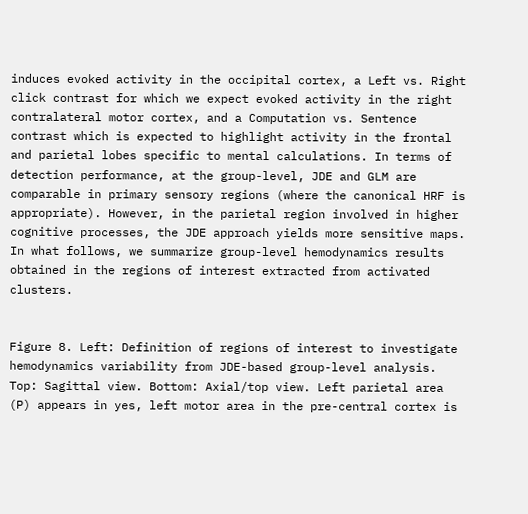induces evoked activity in the occipital cortex, a Left vs. Right click contrast for which we expect evoked activity in the right contralateral motor cortex, and a Computation vs. Sentence contrast which is expected to highlight activity in the frontal and parietal lobes specific to mental calculations. In terms of detection performance, at the group-level, JDE and GLM are comparable in primary sensory regions (where the canonical HRF is appropriate). However, in the parietal region involved in higher cognitive processes, the JDE approach yields more sensitive maps. In what follows, we summarize group-level hemodynamics results obtained in the regions of interest extracted from activated clusters.


Figure 8. Left: Definition of regions of interest to investigate hemodynamics variability from JDE-based group-level analysis. Top: Sagittal view. Bottom: Axial/top view. Left parietal area (P) appears in yes, left motor area in the pre-central cortex is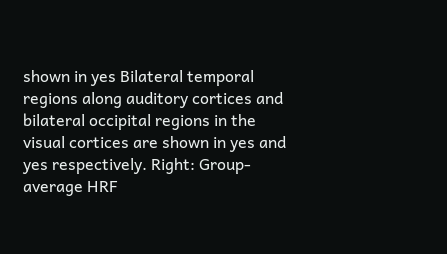shown in yes Bilateral temporal regions along auditory cortices and bilateral occipital regions in the visual cortices are shown in yes and yes respectively. Right: Group-average HRF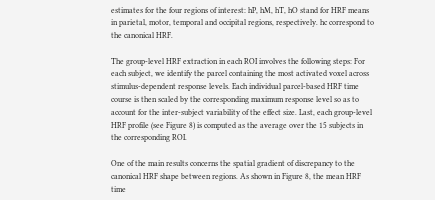estimates for the four regions of interest: hP, hM, hT, hO stand for HRF means in parietal, motor, temporal and occipital regions, respectively. hc correspond to the canonical HRF.

The group-level HRF extraction in each ROI involves the following steps: For each subject, we identify the parcel containing the most activated voxel across stimulus-dependent response levels. Each individual parcel-based HRF time course is then scaled by the corresponding maximum response level so as to account for the inter-subject variability of the effect size. Last, each group-level HRF profile (see Figure 8) is computed as the average over the 15 subjects in the corresponding ROI.

One of the main results concerns the spatial gradient of discrepancy to the canonical HRF shape between regions. As shown in Figure 8, the mean HRF time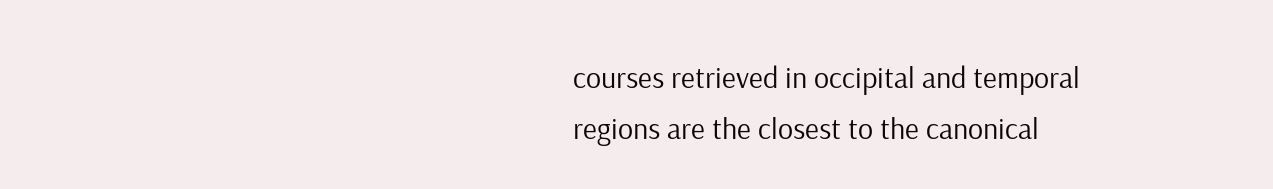courses retrieved in occipital and temporal regions are the closest to the canonical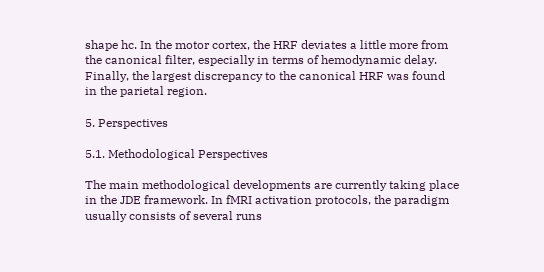shape hc. In the motor cortex, the HRF deviates a little more from the canonical filter, especially in terms of hemodynamic delay. Finally, the largest discrepancy to the canonical HRF was found in the parietal region.

5. Perspectives

5.1. Methodological Perspectives

The main methodological developments are currently taking place in the JDE framework. In fMRI activation protocols, the paradigm usually consists of several runs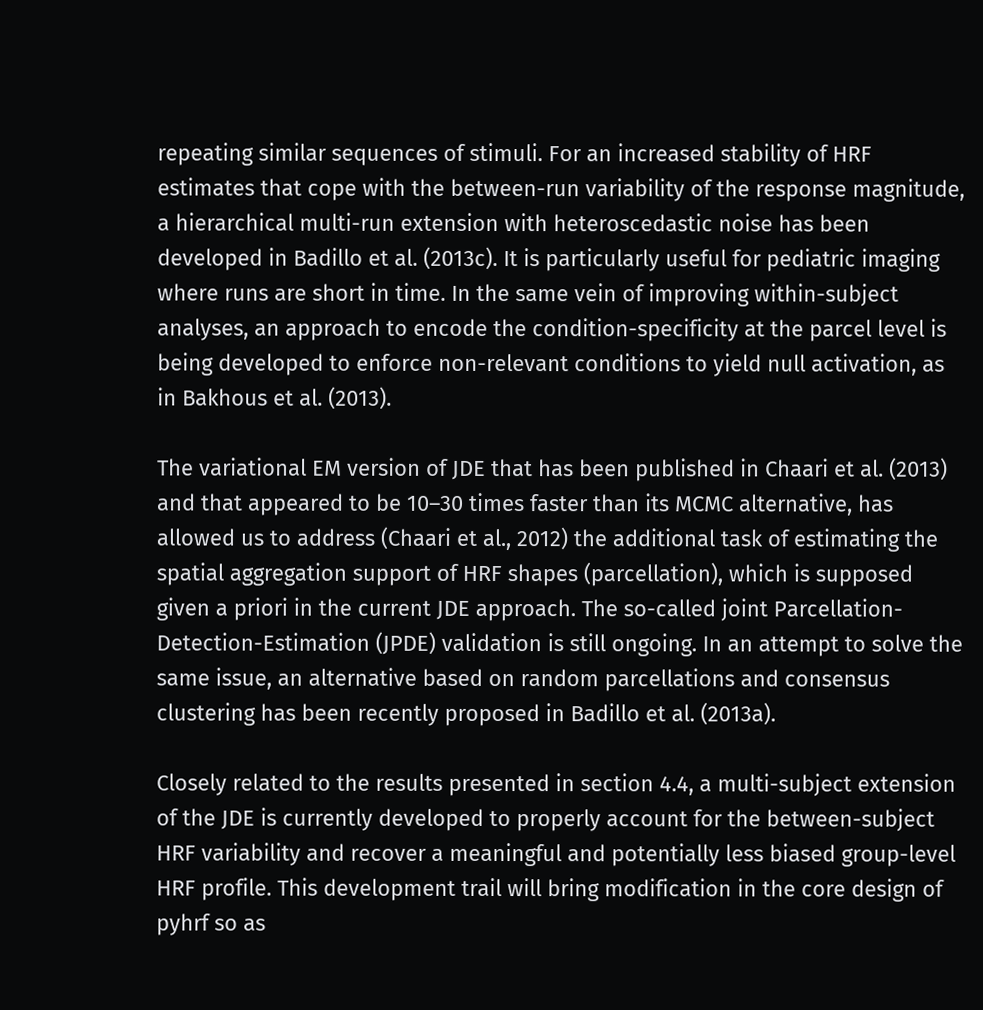repeating similar sequences of stimuli. For an increased stability of HRF estimates that cope with the between-run variability of the response magnitude, a hierarchical multi-run extension with heteroscedastic noise has been developed in Badillo et al. (2013c). It is particularly useful for pediatric imaging where runs are short in time. In the same vein of improving within-subject analyses, an approach to encode the condition-specificity at the parcel level is being developed to enforce non-relevant conditions to yield null activation, as in Bakhous et al. (2013).

The variational EM version of JDE that has been published in Chaari et al. (2013) and that appeared to be 10–30 times faster than its MCMC alternative, has allowed us to address (Chaari et al., 2012) the additional task of estimating the spatial aggregation support of HRF shapes (parcellation), which is supposed given a priori in the current JDE approach. The so-called joint Parcellation-Detection-Estimation (JPDE) validation is still ongoing. In an attempt to solve the same issue, an alternative based on random parcellations and consensus clustering has been recently proposed in Badillo et al. (2013a).

Closely related to the results presented in section 4.4, a multi-subject extension of the JDE is currently developed to properly account for the between-subject HRF variability and recover a meaningful and potentially less biased group-level HRF profile. This development trail will bring modification in the core design of pyhrf so as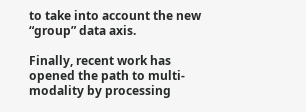to take into account the new “group” data axis.

Finally, recent work has opened the path to multi-modality by processing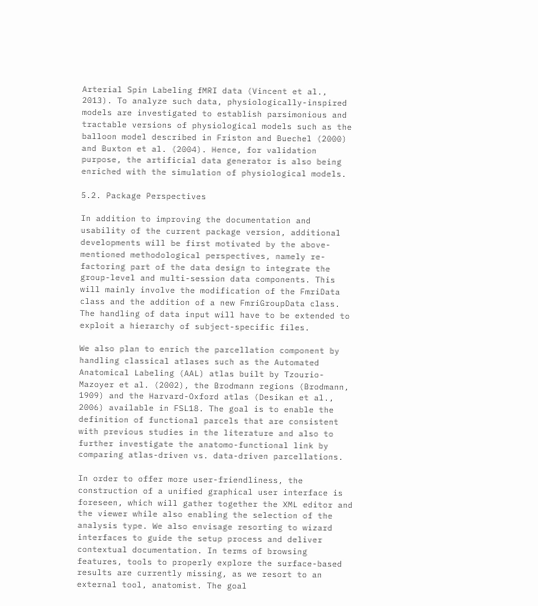Arterial Spin Labeling fMRI data (Vincent et al., 2013). To analyze such data, physiologically-inspired models are investigated to establish parsimonious and tractable versions of physiological models such as the balloon model described in Friston and Buechel (2000) and Buxton et al. (2004). Hence, for validation purpose, the artificial data generator is also being enriched with the simulation of physiological models.

5.2. Package Perspectives

In addition to improving the documentation and usability of the current package version, additional developments will be first motivated by the above-mentioned methodological perspectives, namely re-factoring part of the data design to integrate the group-level and multi-session data components. This will mainly involve the modification of the FmriData class and the addition of a new FmriGroupData class. The handling of data input will have to be extended to exploit a hierarchy of subject-specific files.

We also plan to enrich the parcellation component by handling classical atlases such as the Automated Anatomical Labeling (AAL) atlas built by Tzourio-Mazoyer et al. (2002), the Brodmann regions (Brodmann, 1909) and the Harvard-Oxford atlas (Desikan et al., 2006) available in FSL18. The goal is to enable the definition of functional parcels that are consistent with previous studies in the literature and also to further investigate the anatomo-functional link by comparing atlas-driven vs. data-driven parcellations.

In order to offer more user-friendliness, the construction of a unified graphical user interface is foreseen, which will gather together the XML editor and the viewer while also enabling the selection of the analysis type. We also envisage resorting to wizard interfaces to guide the setup process and deliver contextual documentation. In terms of browsing features, tools to properly explore the surface-based results are currently missing, as we resort to an external tool, anatomist. The goal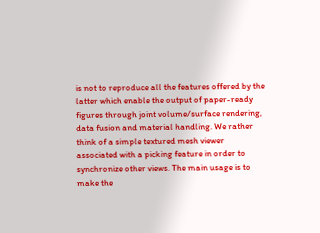is not to reproduce all the features offered by the latter which enable the output of paper-ready figures through joint volume/surface rendering, data fusion and material handling. We rather think of a simple textured mesh viewer associated with a picking feature in order to synchronize other views. The main usage is to make the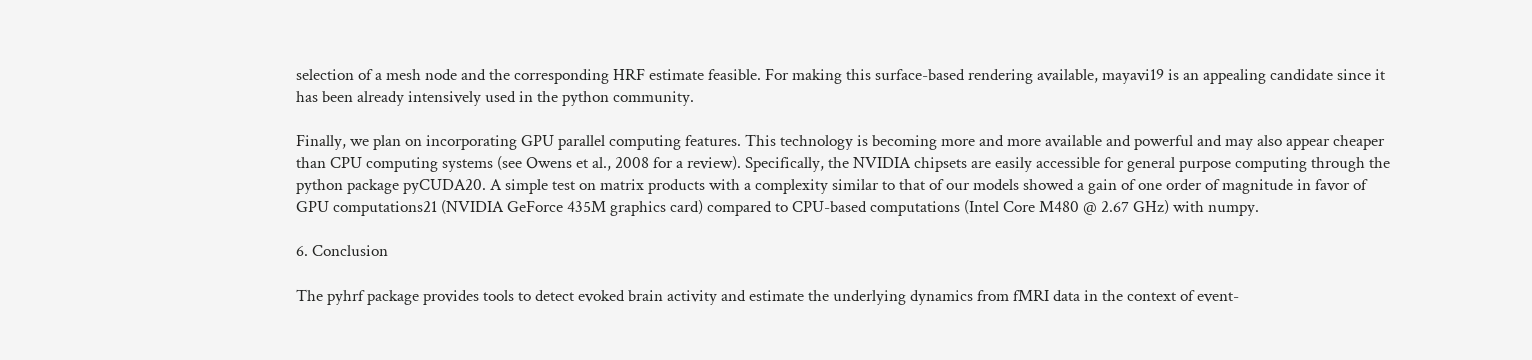selection of a mesh node and the corresponding HRF estimate feasible. For making this surface-based rendering available, mayavi19 is an appealing candidate since it has been already intensively used in the python community.

Finally, we plan on incorporating GPU parallel computing features. This technology is becoming more and more available and powerful and may also appear cheaper than CPU computing systems (see Owens et al., 2008 for a review). Specifically, the NVIDIA chipsets are easily accessible for general purpose computing through the python package pyCUDA20. A simple test on matrix products with a complexity similar to that of our models showed a gain of one order of magnitude in favor of GPU computations21 (NVIDIA GeForce 435M graphics card) compared to CPU-based computations (Intel Core M480 @ 2.67 GHz) with numpy.

6. Conclusion

The pyhrf package provides tools to detect evoked brain activity and estimate the underlying dynamics from fMRI data in the context of event-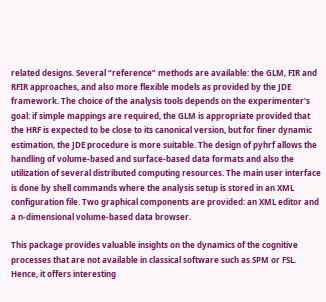related designs. Several “reference” methods are available: the GLM, FIR and RFIR approaches, and also more flexible models as provided by the JDE framework. The choice of the analysis tools depends on the experimenter's goal: if simple mappings are required, the GLM is appropriate provided that the HRF is expected to be close to its canonical version, but for finer dynamic estimation, the JDE procedure is more suitable. The design of pyhrf allows the handling of volume-based and surface-based data formats and also the utilization of several distributed computing resources. The main user interface is done by shell commands where the analysis setup is stored in an XML configuration file. Two graphical components are provided: an XML editor and a n-dimensional volume-based data browser.

This package provides valuable insights on the dynamics of the cognitive processes that are not available in classical software such as SPM or FSL. Hence, it offers interesting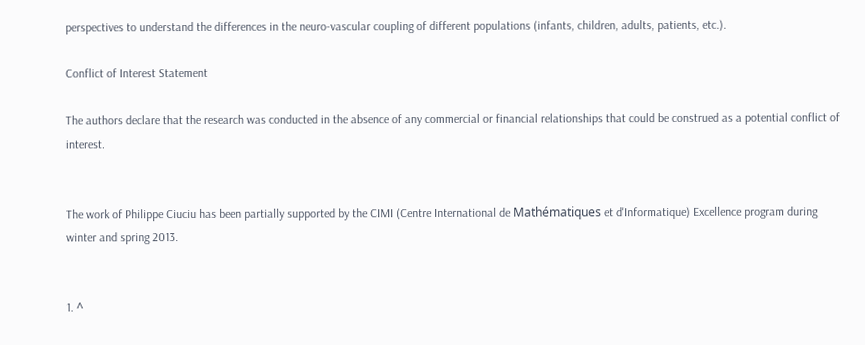perspectives to understand the differences in the neuro-vascular coupling of different populations (infants, children, adults, patients, etc.).

Conflict of Interest Statement

The authors declare that the research was conducted in the absence of any commercial or financial relationships that could be construed as a potential conflict of interest.


The work of Philippe Ciuciu has been partially supported by the CIMI (Centre International de Mathématiques et d'Informatique) Excellence program during winter and spring 2013.


1. ^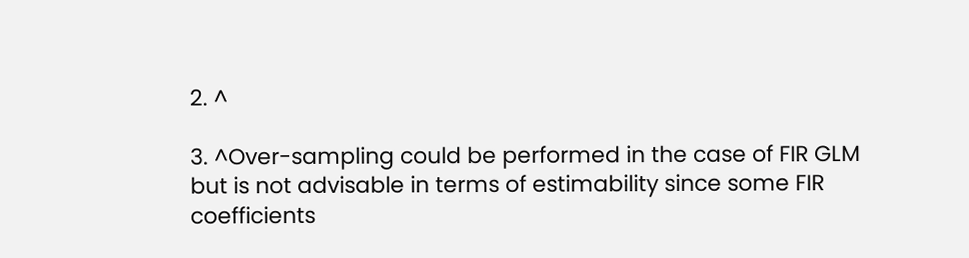2. ^

3. ^Over-sampling could be performed in the case of FIR GLM but is not advisable in terms of estimability since some FIR coefficients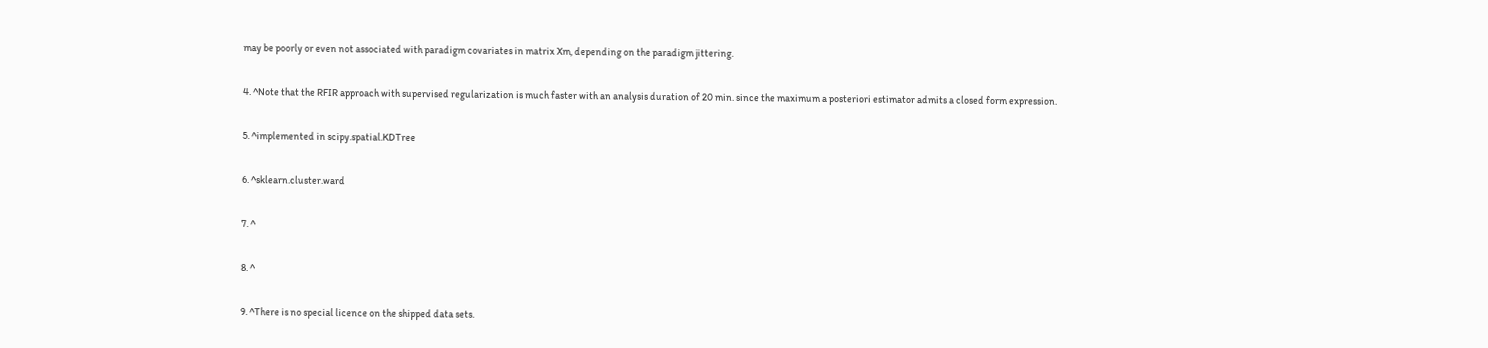may be poorly or even not associated with paradigm covariates in matrix Xm, depending on the paradigm jittering.

4. ^Note that the RFIR approach with supervised regularization is much faster with an analysis duration of 20 min. since the maximum a posteriori estimator admits a closed form expression.

5. ^implemented in scipy.spatial.KDTree

6. ^sklearn.cluster.ward

7. ^

8. ^

9. ^There is no special licence on the shipped data sets.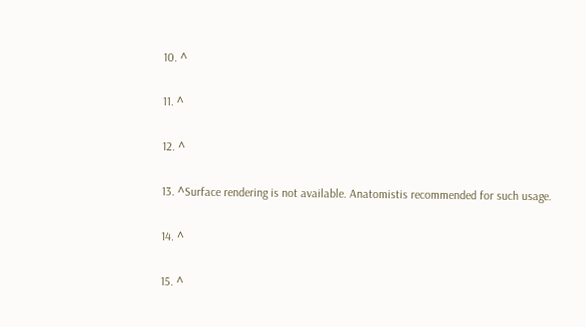10. ^

11. ^

12. ^

13. ^Surface rendering is not available. Anatomistis recommended for such usage.

14. ^

15. ^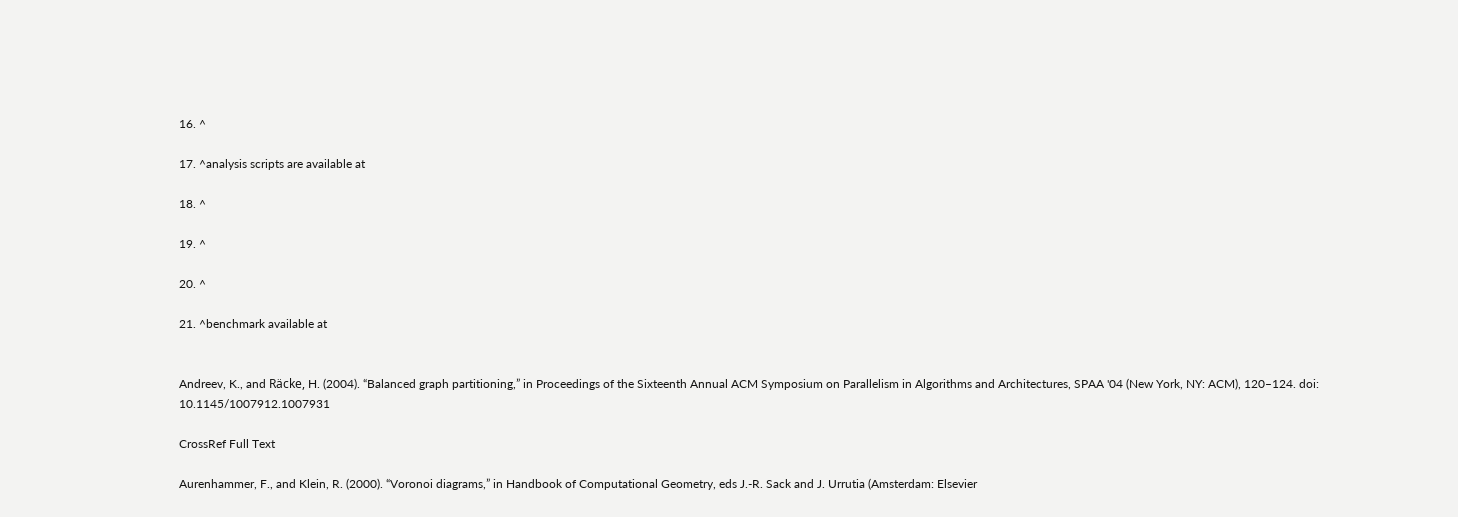16. ^

17. ^analysis scripts are available at

18. ^

19. ^

20. ^

21. ^benchmark available at


Andreev, K., and Räcke, H. (2004). “Balanced graph partitioning,” in Proceedings of the Sixteenth Annual ACM Symposium on Parallelism in Algorithms and Architectures, SPAA '04 (New York, NY: ACM), 120–124. doi: 10.1145/1007912.1007931

CrossRef Full Text

Aurenhammer, F., and Klein, R. (2000). “Voronoi diagrams,” in Handbook of Computational Geometry, eds J.-R. Sack and J. Urrutia (Amsterdam: Elsevier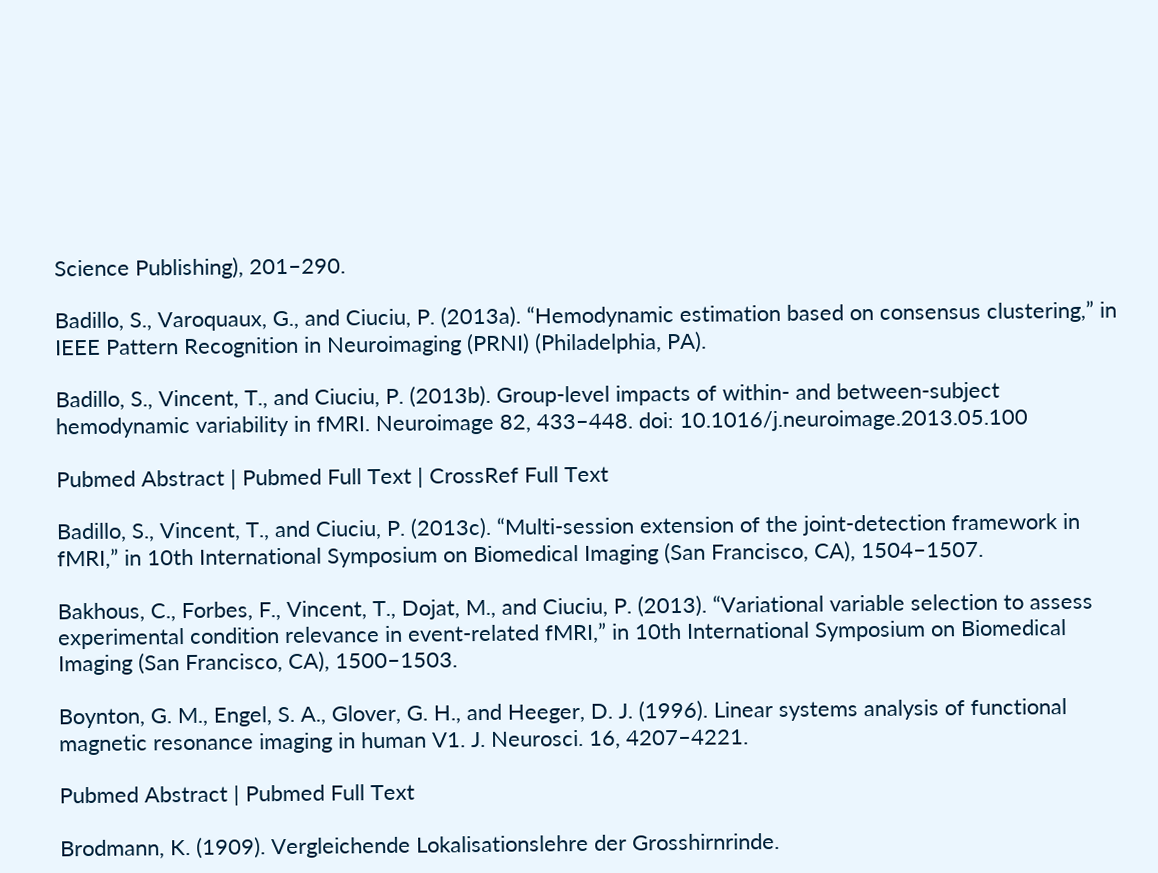Science Publishing), 201–290.

Badillo, S., Varoquaux, G., and Ciuciu, P. (2013a). “Hemodynamic estimation based on consensus clustering,” in IEEE Pattern Recognition in Neuroimaging (PRNI) (Philadelphia, PA).

Badillo, S., Vincent, T., and Ciuciu, P. (2013b). Group-level impacts of within- and between-subject hemodynamic variability in fMRI. Neuroimage 82, 433–448. doi: 10.1016/j.neuroimage.2013.05.100

Pubmed Abstract | Pubmed Full Text | CrossRef Full Text

Badillo, S., Vincent, T., and Ciuciu, P. (2013c). “Multi-session extension of the joint-detection framework in fMRI,” in 10th International Symposium on Biomedical Imaging (San Francisco, CA), 1504–1507.

Bakhous, C., Forbes, F., Vincent, T., Dojat, M., and Ciuciu, P. (2013). “Variational variable selection to assess experimental condition relevance in event-related fMRI,” in 10th International Symposium on Biomedical Imaging (San Francisco, CA), 1500–1503.

Boynton, G. M., Engel, S. A., Glover, G. H., and Heeger, D. J. (1996). Linear systems analysis of functional magnetic resonance imaging in human V1. J. Neurosci. 16, 4207–4221.

Pubmed Abstract | Pubmed Full Text

Brodmann, K. (1909). Vergleichende Lokalisationslehre der Grosshirnrinde.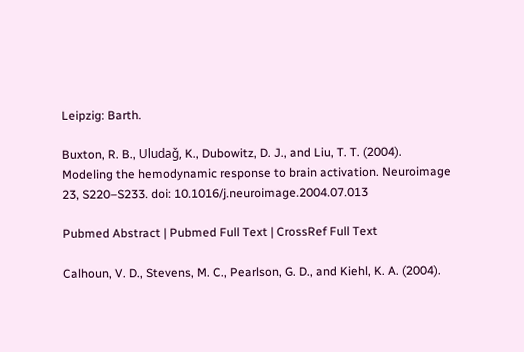Leipzig: Barth.

Buxton, R. B., Uludaǧ, K., Dubowitz, D. J., and Liu, T. T. (2004). Modeling the hemodynamic response to brain activation. Neuroimage 23, S220–S233. doi: 10.1016/j.neuroimage.2004.07.013

Pubmed Abstract | Pubmed Full Text | CrossRef Full Text

Calhoun, V. D., Stevens, M. C., Pearlson, G. D., and Kiehl, K. A. (2004).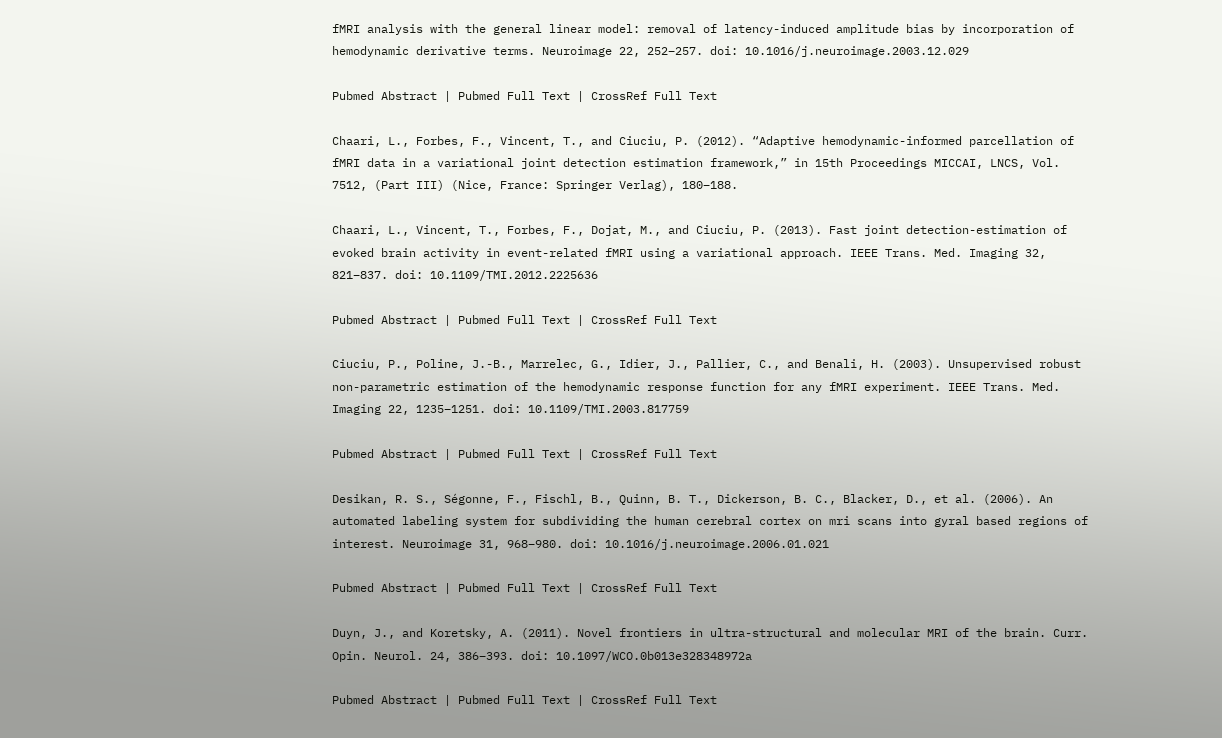fMRI analysis with the general linear model: removal of latency-induced amplitude bias by incorporation of hemodynamic derivative terms. Neuroimage 22, 252–257. doi: 10.1016/j.neuroimage.2003.12.029

Pubmed Abstract | Pubmed Full Text | CrossRef Full Text

Chaari, L., Forbes, F., Vincent, T., and Ciuciu, P. (2012). “Adaptive hemodynamic-informed parcellation of fMRI data in a variational joint detection estimation framework,” in 15th Proceedings MICCAI, LNCS, Vol. 7512, (Part III) (Nice, France: Springer Verlag), 180–188.

Chaari, L., Vincent, T., Forbes, F., Dojat, M., and Ciuciu, P. (2013). Fast joint detection-estimation of evoked brain activity in event-related fMRI using a variational approach. IEEE Trans. Med. Imaging 32, 821–837. doi: 10.1109/TMI.2012.2225636

Pubmed Abstract | Pubmed Full Text | CrossRef Full Text

Ciuciu, P., Poline, J.-B., Marrelec, G., Idier, J., Pallier, C., and Benali, H. (2003). Unsupervised robust non-parametric estimation of the hemodynamic response function for any fMRI experiment. IEEE Trans. Med. Imaging 22, 1235–1251. doi: 10.1109/TMI.2003.817759

Pubmed Abstract | Pubmed Full Text | CrossRef Full Text

Desikan, R. S., Ségonne, F., Fischl, B., Quinn, B. T., Dickerson, B. C., Blacker, D., et al. (2006). An automated labeling system for subdividing the human cerebral cortex on mri scans into gyral based regions of interest. Neuroimage 31, 968–980. doi: 10.1016/j.neuroimage.2006.01.021

Pubmed Abstract | Pubmed Full Text | CrossRef Full Text

Duyn, J., and Koretsky, A. (2011). Novel frontiers in ultra-structural and molecular MRI of the brain. Curr. Opin. Neurol. 24, 386–393. doi: 10.1097/WCO.0b013e328348972a

Pubmed Abstract | Pubmed Full Text | CrossRef Full Text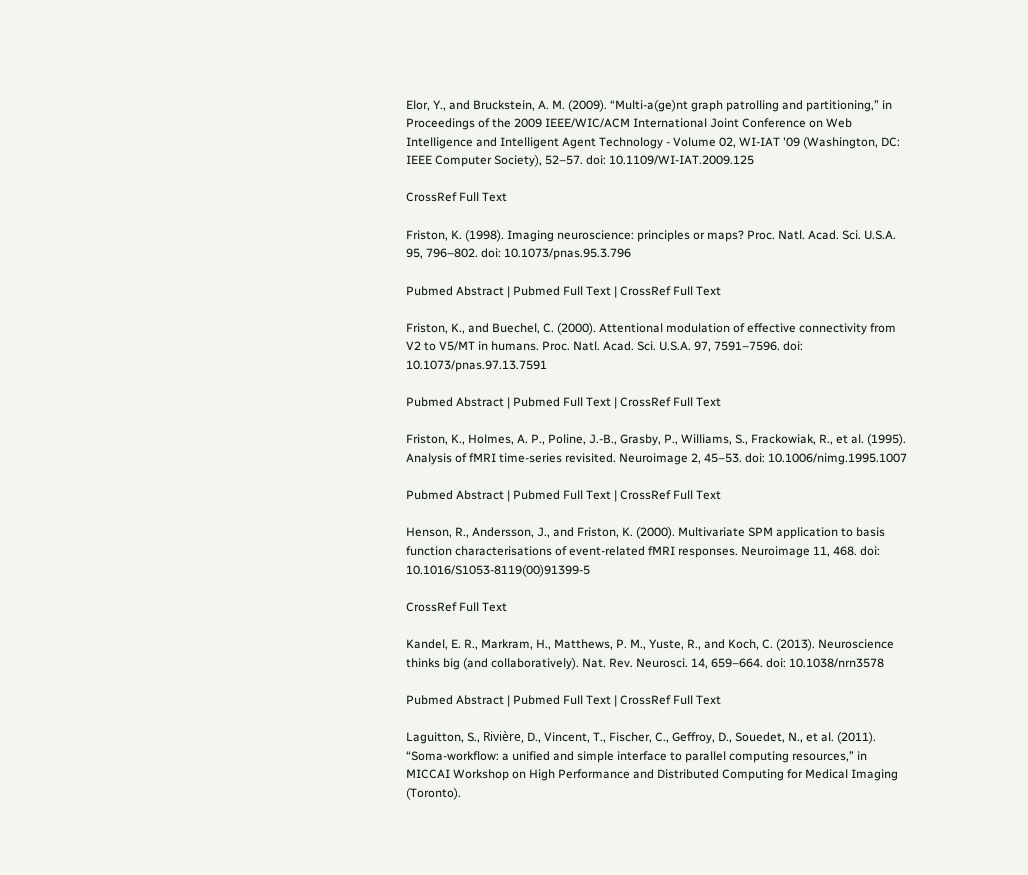Elor, Y., and Bruckstein, A. M. (2009). “Multi-a(ge)nt graph patrolling and partitioning,” in Proceedings of the 2009 IEEE/WIC/ACM International Joint Conference on Web Intelligence and Intelligent Agent Technology - Volume 02, WI-IAT '09 (Washington, DC: IEEE Computer Society), 52–57. doi: 10.1109/WI-IAT.2009.125

CrossRef Full Text

Friston, K. (1998). Imaging neuroscience: principles or maps? Proc. Natl. Acad. Sci. U.S.A. 95, 796–802. doi: 10.1073/pnas.95.3.796

Pubmed Abstract | Pubmed Full Text | CrossRef Full Text

Friston, K., and Buechel, C. (2000). Attentional modulation of effective connectivity from V2 to V5/MT in humans. Proc. Natl. Acad. Sci. U.S.A. 97, 7591–7596. doi: 10.1073/pnas.97.13.7591

Pubmed Abstract | Pubmed Full Text | CrossRef Full Text

Friston, K., Holmes, A. P., Poline, J.-B., Grasby, P., Williams, S., Frackowiak, R., et al. (1995). Analysis of fMRI time-series revisited. Neuroimage 2, 45–53. doi: 10.1006/nimg.1995.1007

Pubmed Abstract | Pubmed Full Text | CrossRef Full Text

Henson, R., Andersson, J., and Friston, K. (2000). Multivariate SPM application to basis function characterisations of event-related fMRI responses. Neuroimage 11, 468. doi: 10.1016/S1053-8119(00)91399-5

CrossRef Full Text

Kandel, E. R., Markram, H., Matthews, P. M., Yuste, R., and Koch, C. (2013). Neuroscience thinks big (and collaboratively). Nat. Rev. Neurosci. 14, 659–664. doi: 10.1038/nrn3578

Pubmed Abstract | Pubmed Full Text | CrossRef Full Text

Laguitton, S., Rivière, D., Vincent, T., Fischer, C., Geffroy, D., Souedet, N., et al. (2011). “Soma-workflow: a unified and simple interface to parallel computing resources,” in MICCAI Workshop on High Performance and Distributed Computing for Medical Imaging (Toronto).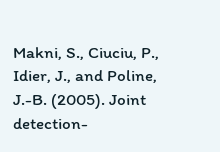Makni, S., Ciuciu, P., Idier, J., and Poline, J.-B. (2005). Joint detection-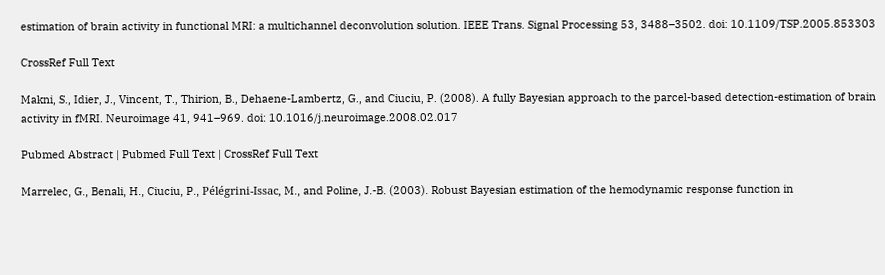estimation of brain activity in functional MRI: a multichannel deconvolution solution. IEEE Trans. Signal Processing 53, 3488–3502. doi: 10.1109/TSP.2005.853303

CrossRef Full Text

Makni, S., Idier, J., Vincent, T., Thirion, B., Dehaene-Lambertz, G., and Ciuciu, P. (2008). A fully Bayesian approach to the parcel-based detection-estimation of brain activity in fMRI. Neuroimage 41, 941–969. doi: 10.1016/j.neuroimage.2008.02.017

Pubmed Abstract | Pubmed Full Text | CrossRef Full Text

Marrelec, G., Benali, H., Ciuciu, P., Pélégrini-Issac, M., and Poline, J.-B. (2003). Robust Bayesian estimation of the hemodynamic response function in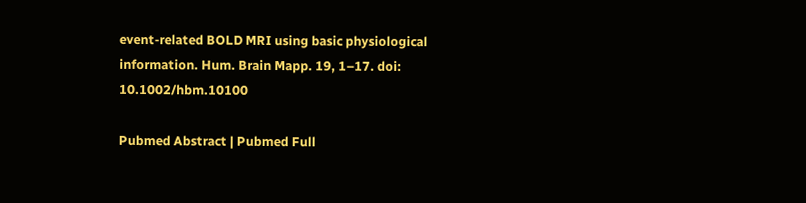event-related BOLD MRI using basic physiological information. Hum. Brain Mapp. 19, 1–17. doi: 10.1002/hbm.10100

Pubmed Abstract | Pubmed Full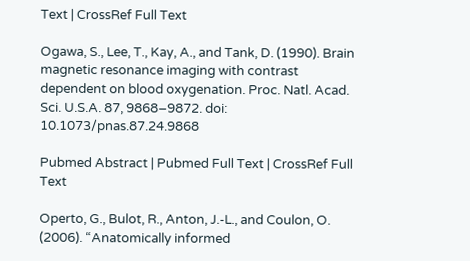Text | CrossRef Full Text

Ogawa, S., Lee, T., Kay, A., and Tank, D. (1990). Brain magnetic resonance imaging with contrast dependent on blood oxygenation. Proc. Natl. Acad. Sci. U.S.A. 87, 9868–9872. doi: 10.1073/pnas.87.24.9868

Pubmed Abstract | Pubmed Full Text | CrossRef Full Text

Operto, G., Bulot, R., Anton, J.-L., and Coulon, O. (2006). “Anatomically informed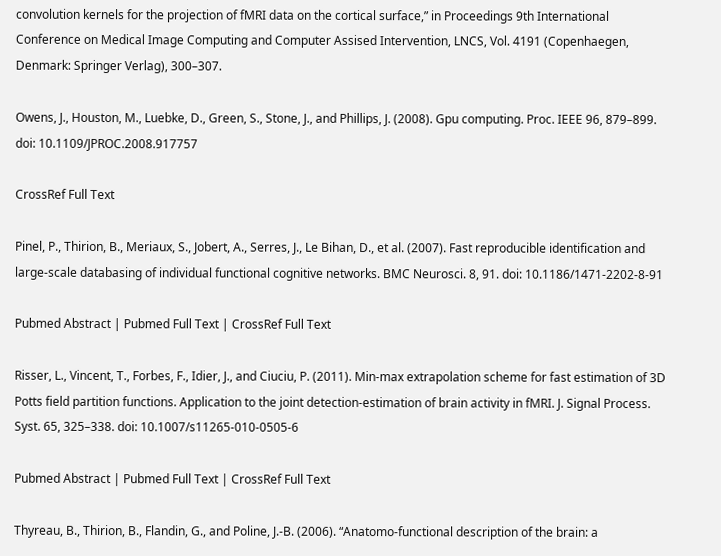convolution kernels for the projection of fMRI data on the cortical surface,” in Proceedings 9th International Conference on Medical Image Computing and Computer Assised Intervention, LNCS, Vol. 4191 (Copenhaegen, Denmark: Springer Verlag), 300–307.

Owens, J., Houston, M., Luebke, D., Green, S., Stone, J., and Phillips, J. (2008). Gpu computing. Proc. IEEE 96, 879–899. doi: 10.1109/JPROC.2008.917757

CrossRef Full Text

Pinel, P., Thirion, B., Meriaux, S., Jobert, A., Serres, J., Le Bihan, D., et al. (2007). Fast reproducible identification and large-scale databasing of individual functional cognitive networks. BMC Neurosci. 8, 91. doi: 10.1186/1471-2202-8-91

Pubmed Abstract | Pubmed Full Text | CrossRef Full Text

Risser, L., Vincent, T., Forbes, F., Idier, J., and Ciuciu, P. (2011). Min-max extrapolation scheme for fast estimation of 3D Potts field partition functions. Application to the joint detection-estimation of brain activity in fMRI. J. Signal Process. Syst. 65, 325–338. doi: 10.1007/s11265-010-0505-6

Pubmed Abstract | Pubmed Full Text | CrossRef Full Text

Thyreau, B., Thirion, B., Flandin, G., and Poline, J.-B. (2006). “Anatomo-functional description of the brain: a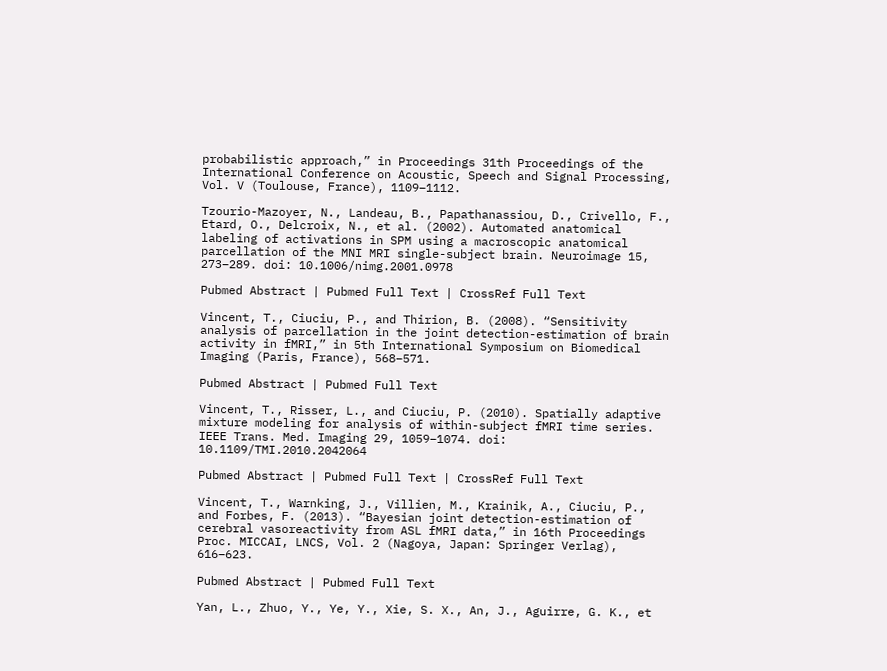probabilistic approach,” in Proceedings 31th Proceedings of the International Conference on Acoustic, Speech and Signal Processing, Vol. V (Toulouse, France), 1109–1112.

Tzourio-Mazoyer, N., Landeau, B., Papathanassiou, D., Crivello, F., Etard, O., Delcroix, N., et al. (2002). Automated anatomical labeling of activations in SPM using a macroscopic anatomical parcellation of the MNI MRI single-subject brain. Neuroimage 15, 273–289. doi: 10.1006/nimg.2001.0978

Pubmed Abstract | Pubmed Full Text | CrossRef Full Text

Vincent, T., Ciuciu, P., and Thirion, B. (2008). “Sensitivity analysis of parcellation in the joint detection-estimation of brain activity in fMRI,” in 5th International Symposium on Biomedical Imaging (Paris, France), 568–571.

Pubmed Abstract | Pubmed Full Text

Vincent, T., Risser, L., and Ciuciu, P. (2010). Spatially adaptive mixture modeling for analysis of within-subject fMRI time series. IEEE Trans. Med. Imaging 29, 1059–1074. doi: 10.1109/TMI.2010.2042064

Pubmed Abstract | Pubmed Full Text | CrossRef Full Text

Vincent, T., Warnking, J., Villien, M., Krainik, A., Ciuciu, P., and Forbes, F. (2013). “Bayesian joint detection-estimation of cerebral vasoreactivity from ASL fMRI data,” in 16th Proceedings Proc. MICCAI, LNCS, Vol. 2 (Nagoya, Japan: Springer Verlag), 616–623.

Pubmed Abstract | Pubmed Full Text

Yan, L., Zhuo, Y., Ye, Y., Xie, S. X., An, J., Aguirre, G. K., et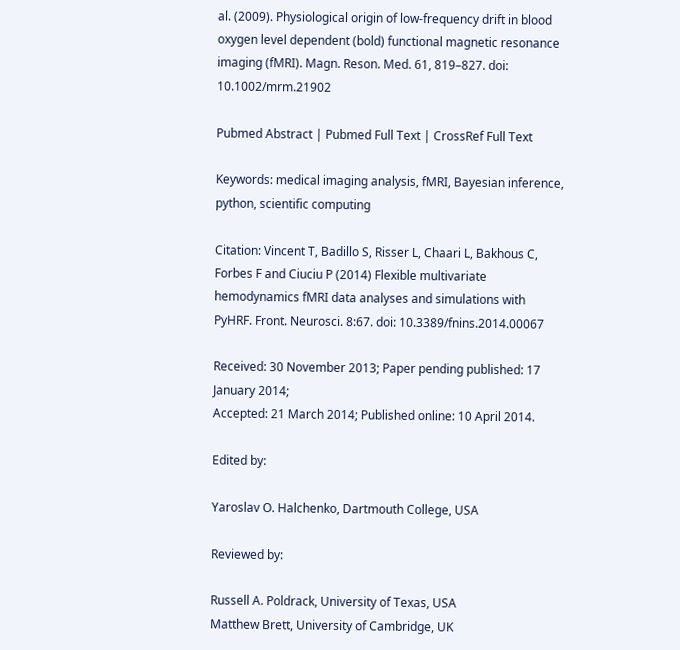al. (2009). Physiological origin of low-frequency drift in blood oxygen level dependent (bold) functional magnetic resonance imaging (fMRI). Magn. Reson. Med. 61, 819–827. doi: 10.1002/mrm.21902

Pubmed Abstract | Pubmed Full Text | CrossRef Full Text

Keywords: medical imaging analysis, fMRI, Bayesian inference, python, scientific computing

Citation: Vincent T, Badillo S, Risser L, Chaari L, Bakhous C, Forbes F and Ciuciu P (2014) Flexible multivariate hemodynamics fMRI data analyses and simulations with PyHRF. Front. Neurosci. 8:67. doi: 10.3389/fnins.2014.00067

Received: 30 November 2013; Paper pending published: 17 January 2014;
Accepted: 21 March 2014; Published online: 10 April 2014.

Edited by:

Yaroslav O. Halchenko, Dartmouth College, USA

Reviewed by:

Russell A. Poldrack, University of Texas, USA
Matthew Brett, University of Cambridge, UK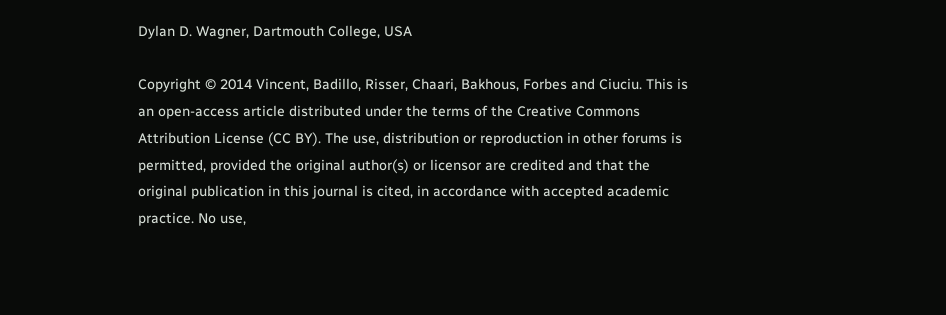Dylan D. Wagner, Dartmouth College, USA

Copyright © 2014 Vincent, Badillo, Risser, Chaari, Bakhous, Forbes and Ciuciu. This is an open-access article distributed under the terms of the Creative Commons Attribution License (CC BY). The use, distribution or reproduction in other forums is permitted, provided the original author(s) or licensor are credited and that the original publication in this journal is cited, in accordance with accepted academic practice. No use,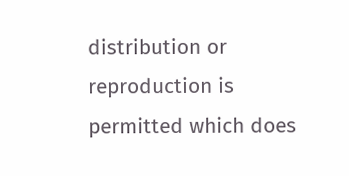distribution or reproduction is permitted which does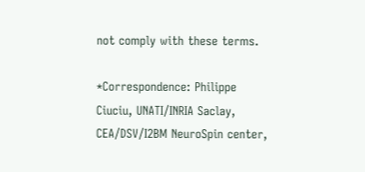not comply with these terms.

*Correspondence: Philippe Ciuciu, UNATI/INRIA Saclay, CEA/DSV/I2BM NeuroSpin center,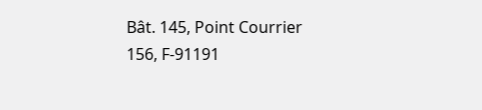Bât. 145, Point Courrier 156, F-91191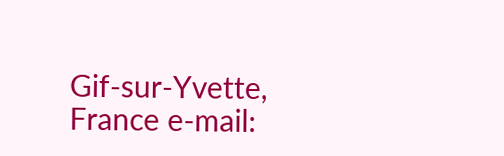Gif-sur-Yvette, France e-mail: